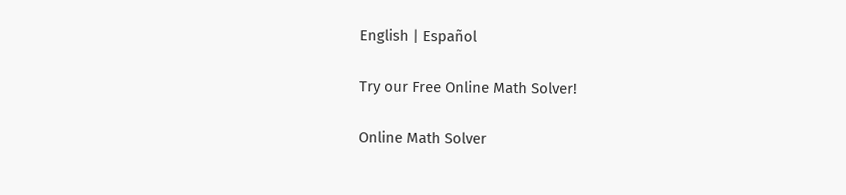English | Español

Try our Free Online Math Solver!

Online Math Solver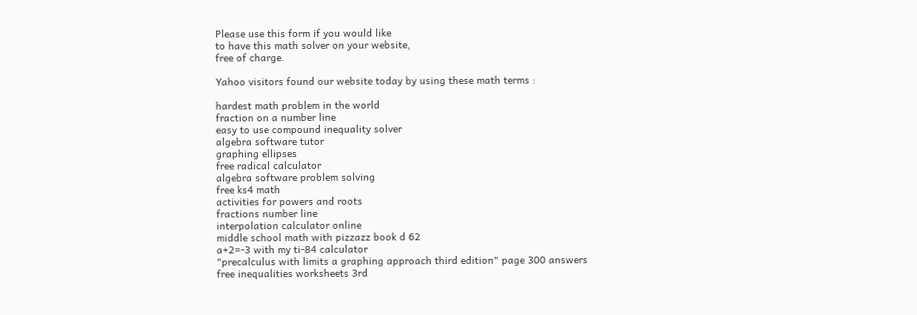Please use this form if you would like
to have this math solver on your website,
free of charge.

Yahoo visitors found our website today by using these math terms :

hardest math problem in the world
fraction on a number line
easy to use compound inequality solver
algebra software tutor
graphing ellipses
free radical calculator
algebra software problem solving
free ks4 math
activities for powers and roots
fractions number line
interpolation calculator online
middle school math with pizzazz book d 62
a+2=-3 with my ti-84 calculator
"precalculus with limits a graphing approach third edition" page 300 answers
free inequalities worksheets 3rd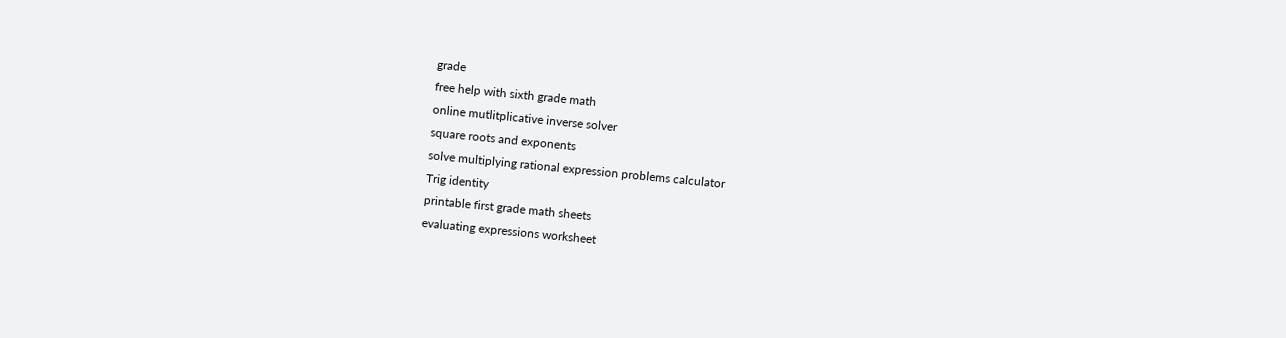grade
free help with sixth grade math
online mutlitplicative inverse solver
square roots and exponents
solve multiplying rational expression problems calculator
Trig identity
printable first grade math sheets
evaluating expressions worksheet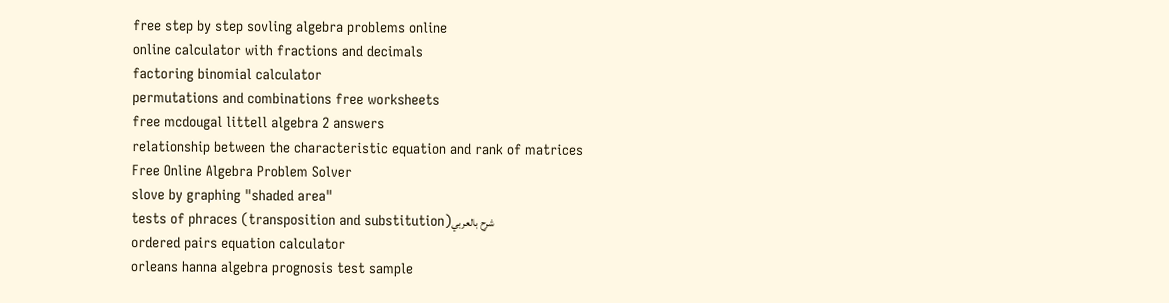free step by step sovling algebra problems online
online calculator with fractions and decimals
factoring binomial calculator
permutations and combinations free worksheets
free mcdougal littell algebra 2 answers
relationship between the characteristic equation and rank of matrices
Free Online Algebra Problem Solver
slove by graphing "shaded area"
tests of phraces (transposition and substitution)شرح بالعربي
ordered pairs equation calculator
orleans hanna algebra prognosis test sample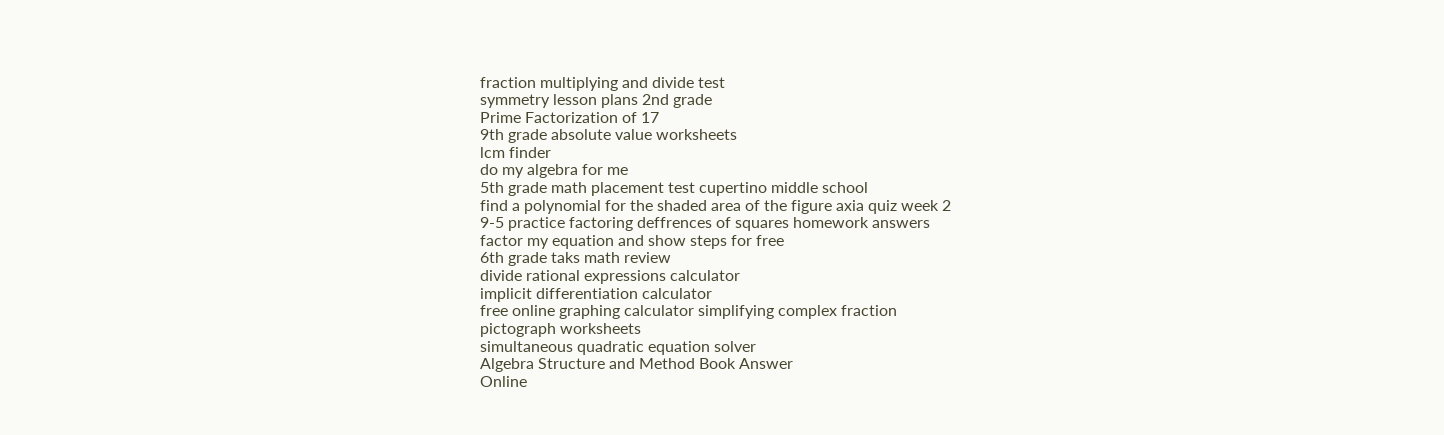fraction multiplying and divide test
symmetry lesson plans 2nd grade
Prime Factorization of 17
9th grade absolute value worksheets
lcm finder
do my algebra for me
5th grade math placement test cupertino middle school
find a polynomial for the shaded area of the figure axia quiz week 2
9-5 practice factoring deffrences of squares homework answers
factor my equation and show steps for free
6th grade taks math review
divide rational expressions calculator
implicit differentiation calculator
free online graphing calculator simplifying complex fraction
pictograph worksheets
simultaneous quadratic equation solver
Algebra Structure and Method Book Answer
Online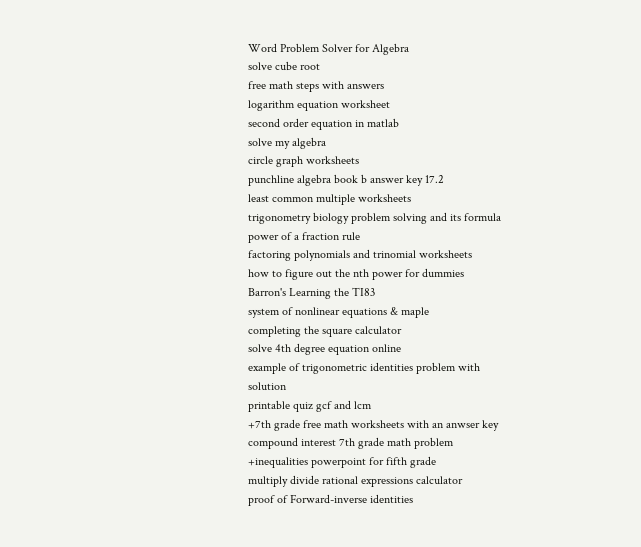Word Problem Solver for Algebra
solve cube root
free math steps with answers
logarithm equation worksheet
second order equation in matlab
solve my algebra
circle graph worksheets
punchline algebra book b answer key 17.2
least common multiple worksheets
trigonometry biology problem solving and its formula
power of a fraction rule
factoring polynomials and trinomial worksheets
how to figure out the nth power for dummies
Barron's Learning the TI83
system of nonlinear equations & maple
completing the square calculator
solve 4th degree equation online
example of trigonometric identities problem with solution
printable quiz gcf and lcm
+7th grade free math worksheets with an anwser key
compound interest 7th grade math problem
+inequalities powerpoint for fifth grade
multiply divide rational expressions calculator
proof of Forward-inverse identities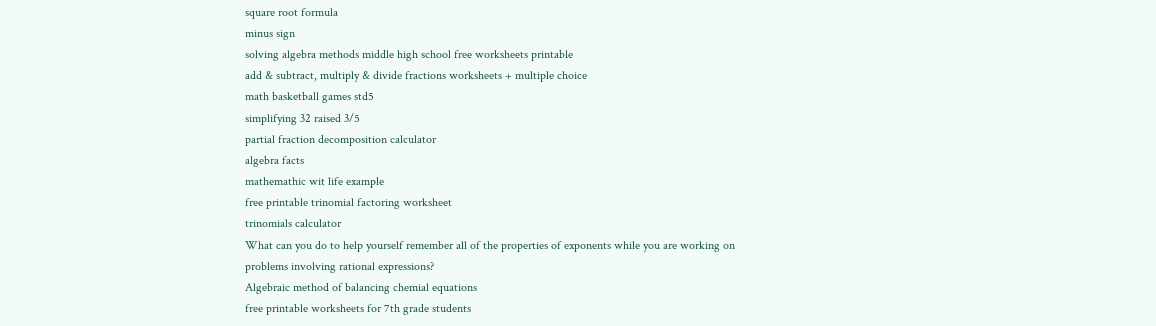square root formula
minus sign
solving algebra methods middle high school free worksheets printable
add & subtract, multiply & divide fractions worksheets + multiple choice
math basketball games std5
simplifying 32 raised 3/5
partial fraction decomposition calculator
algebra facts
mathemathic wit life example
free printable trinomial factoring worksheet
trinomials calculator
What can you do to help yourself remember all of the properties of exponents while you are working on problems involving rational expressions?
Algebraic method of balancing chemial equations
free printable worksheets for 7th grade students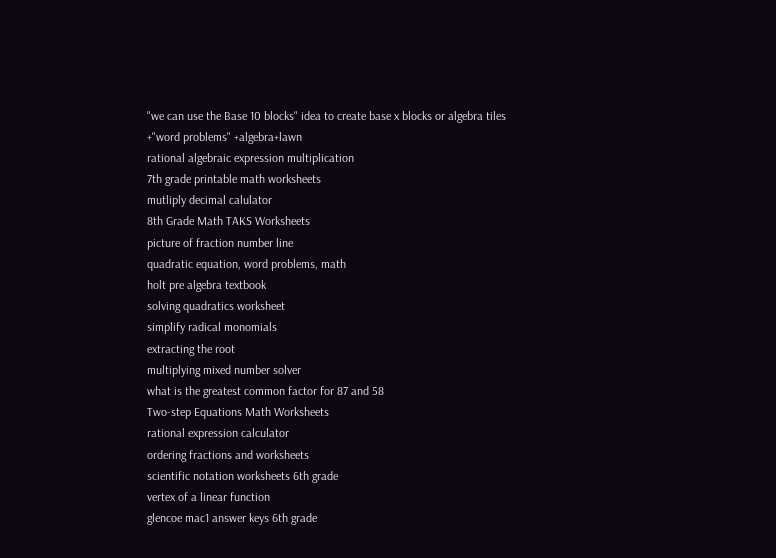"we can use the Base 10 blocks" idea to create base x blocks or algebra tiles
+"word problems" +algebra+lawn
rational algebraic expression multiplication
7th grade printable math worksheets
mutliply decimal calulator
8th Grade Math TAKS Worksheets
picture of fraction number line
quadratic equation, word problems, math
holt pre algebra textbook
solving quadratics worksheet
simplify radical monomials
extracting the root
multiplying mixed number solver
what is the greatest common factor for 87 and 58
Two-step Equations Math Worksheets
rational expression calculator
ordering fractions and worksheets
scientific notation worksheets 6th grade
vertex of a linear function
glencoe mac1 answer keys 6th grade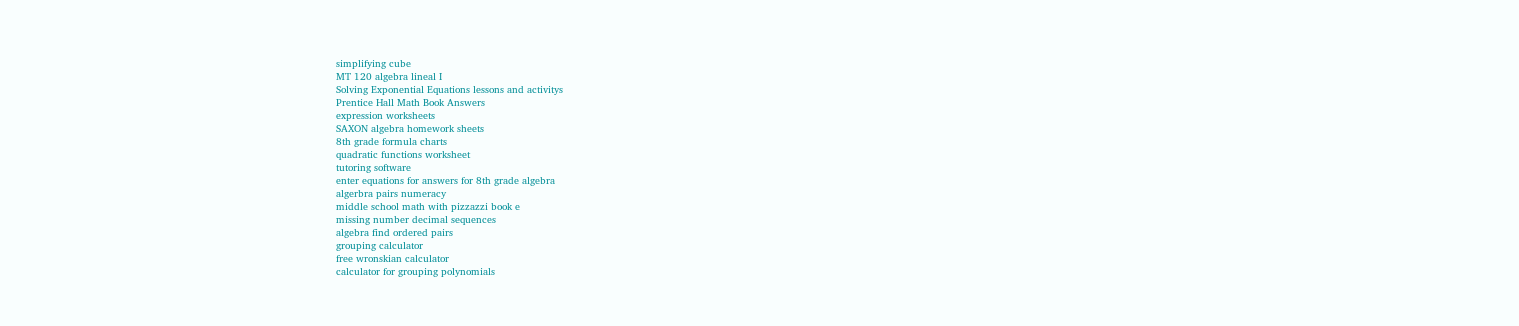simplifying cube
MT 120 algebra lineal I
Solving Exponential Equations lessons and activitys
Prentice Hall Math Book Answers
expression worksheets
SAXON algebra homework sheets
8th grade formula charts
quadratic functions worksheet
tutoring software
enter equations for answers for 8th grade algebra
algerbra pairs numeracy
middle school math with pizzazzi book e
missing number decimal sequences
algebra find ordered pairs
grouping calculator
free wronskian calculator
calculator for grouping polynomials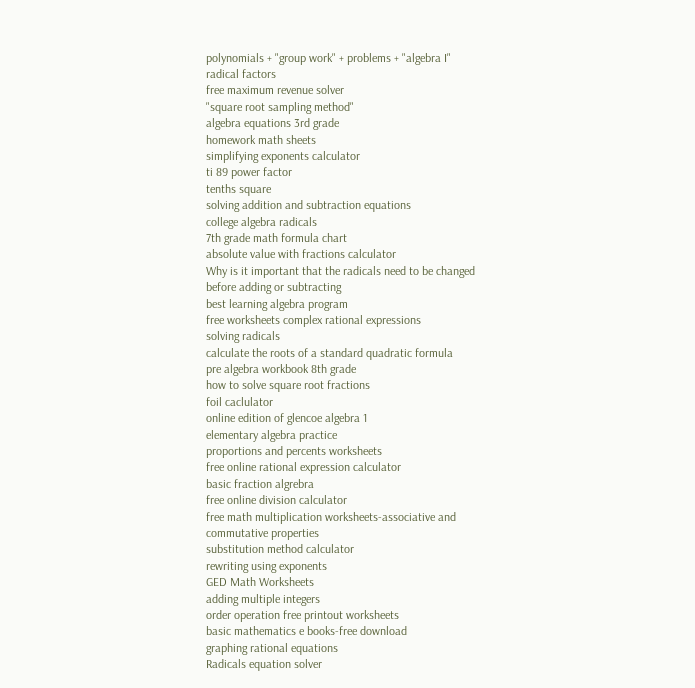polynomials + "group work" + problems + "algebra I"
radical factors
free maximum revenue solver
"square root sampling method"
algebra equations 3rd grade
homework math sheets
simplifying exponents calculator
ti 89 power factor
tenths square
solving addition and subtraction equations
college algebra radicals
7th grade math formula chart
absolute value with fractions calculator
Why is it important that the radicals need to be changed before adding or subtracting
best learning algebra program
free worksheets complex rational expressions
solving radicals
calculate the roots of a standard quadratic formula
pre algebra workbook 8th grade
how to solve square root fractions
foil caclulator
online edition of glencoe algebra 1
elementary algebra practice
proportions and percents worksheets
free online rational expression calculator
basic fraction algrebra
free online division calculator
free math multiplication worksheets-associative and commutative properties
substitution method calculator
rewriting using exponents
GED Math Worksheets
adding multiple integers
order operation free printout worksheets
basic mathematics e books-free download
graphing rational equations
Radicals equation solver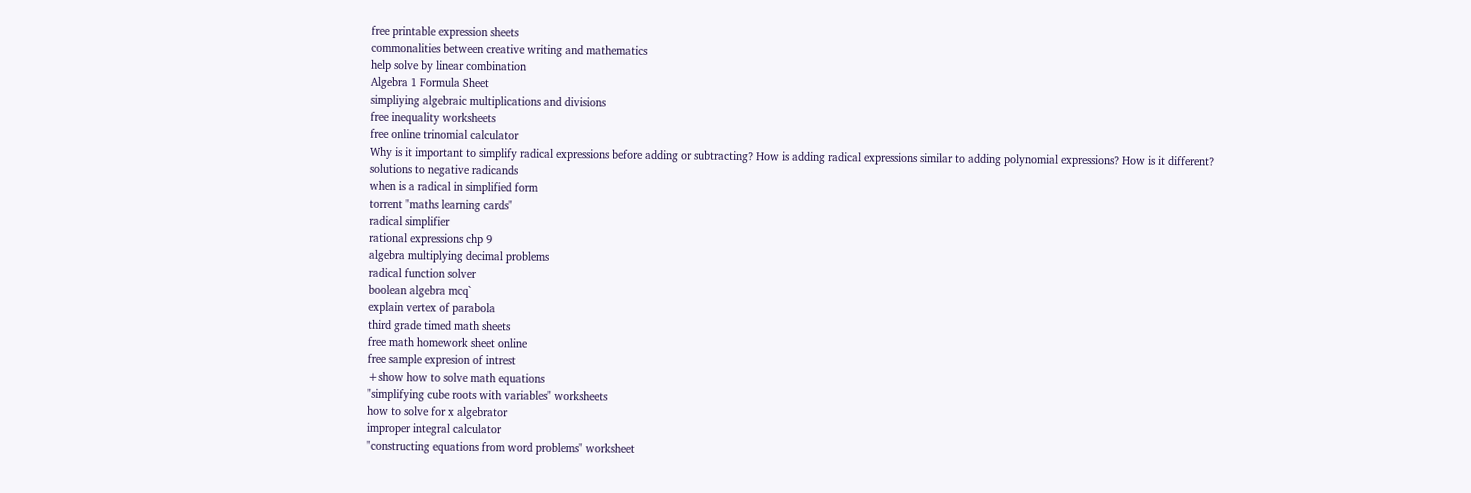free printable expression sheets
commonalities between creative writing and mathematics
help solve by linear combination
Algebra 1 Formula Sheet
simpliying algebraic multiplications and divisions
free inequality worksheets
free online trinomial calculator
Why is it important to simplify radical expressions before adding or subtracting? How is adding radical expressions similar to adding polynomial expressions? How is it different?
solutions to negative radicands
when is a radical in simplified form
torrent "maths learning cards"
radical simplifier
rational expressions chp 9
algebra multiplying decimal problems
radical function solver
boolean algebra mcq`
explain vertex of parabola
third grade timed math sheets
free math homework sheet online
free sample expresion of intrest
+show how to solve math equations
"simplifying cube roots with variables" worksheets
how to solve for x algebrator
improper integral calculator
"constructing equations from word problems" worksheet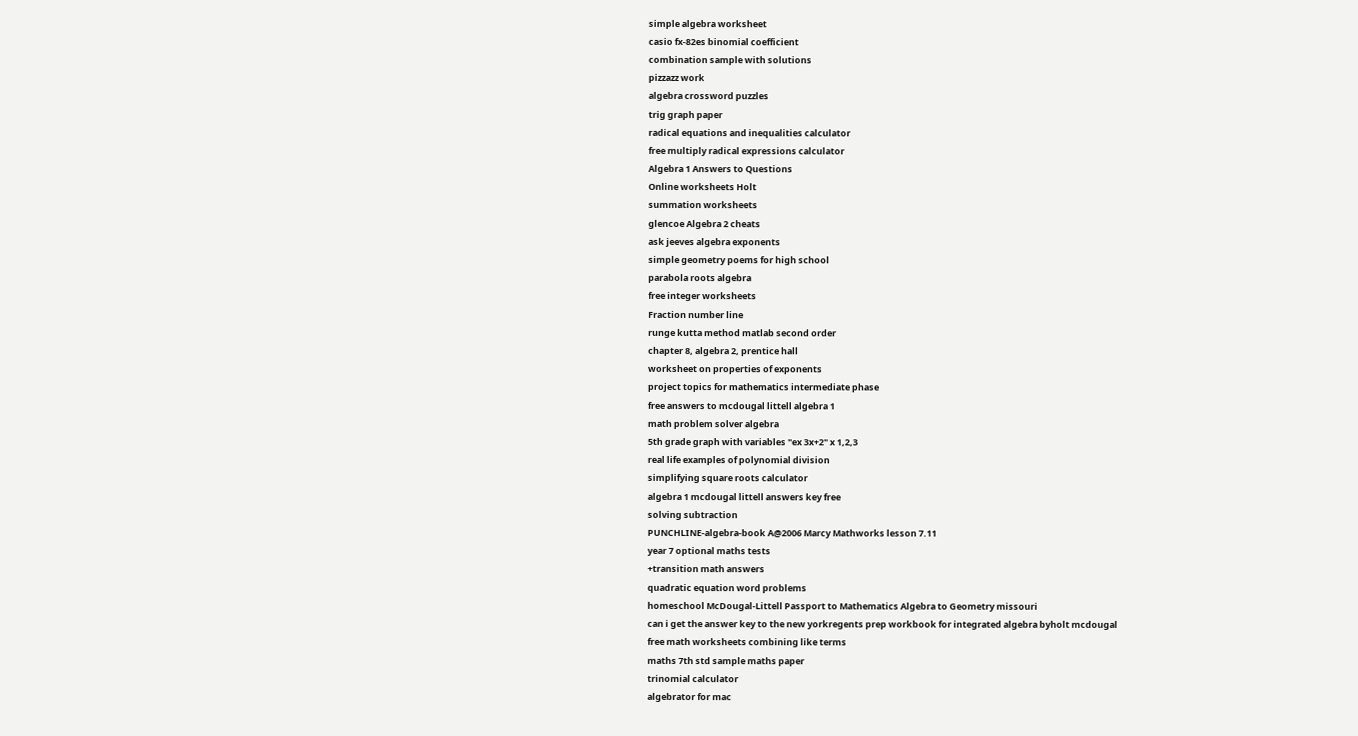simple algebra worksheet
casio fx-82es binomial coefficient
combination sample with solutions
pizzazz work
algebra crossword puzzles
trig graph paper
radical equations and inequalities calculator
free multiply radical expressions calculator
Algebra 1 Answers to Questions
Online worksheets Holt
summation worksheets
glencoe Algebra 2 cheats
ask jeeves algebra exponents
simple geometry poems for high school
parabola roots algebra
free integer worksheets
Fraction number line
runge kutta method matlab second order
chapter 8, algebra 2, prentice hall
worksheet on properties of exponents
project topics for mathematics intermediate phase
free answers to mcdougal littell algebra 1
math problem solver algebra
5th grade graph with variables "ex 3x+2" x 1,2,3
real life examples of polynomial division
simplifying square roots calculator
algebra 1 mcdougal littell answers key free
solving subtraction
PUNCHLINE-algebra-book A@2006 Marcy Mathworks lesson 7.11
year 7 optional maths tests
+transition math answers
quadratic equation word problems
homeschool McDougal-Littell Passport to Mathematics Algebra to Geometry missouri
can i get the answer key to the new yorkregents prep workbook for integrated algebra byholt mcdougal
free math worksheets combining like terms
maths 7th std sample maths paper
trinomial calculator
algebrator for mac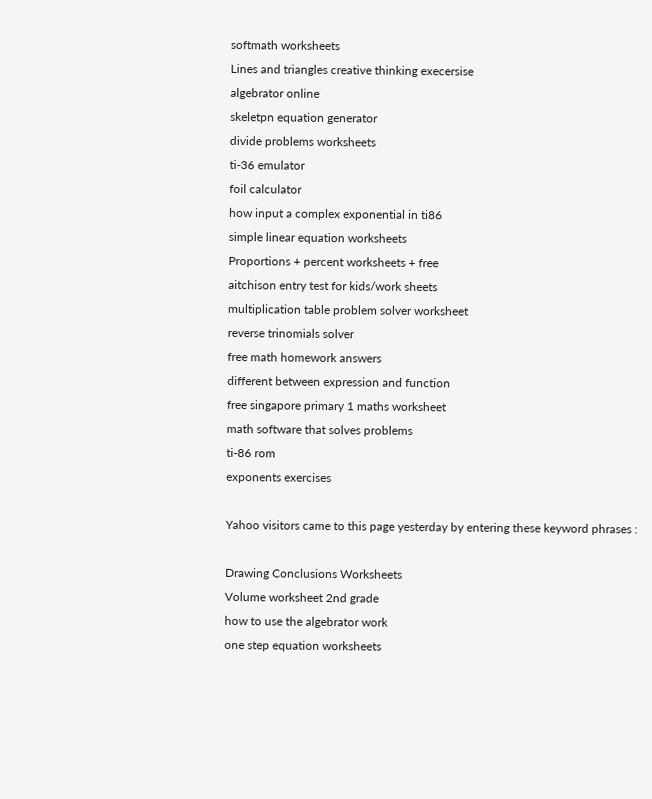softmath worksheets
Lines and triangles creative thinking execersise
algebrator online
skeletpn equation generator
divide problems worksheets
ti-36 emulator
foil calculator
how input a complex exponential in ti86
simple linear equation worksheets
Proportions + percent worksheets + free
aitchison entry test for kids/work sheets
multiplication table problem solver worksheet
reverse trinomials solver
free math homework answers
different between expression and function
free singapore primary 1 maths worksheet
math software that solves problems
ti-86 rom
exponents exercises

Yahoo visitors came to this page yesterday by entering these keyword phrases :

Drawing Conclusions Worksheets
Volume worksheet 2nd grade
how to use the algebrator work
one step equation worksheets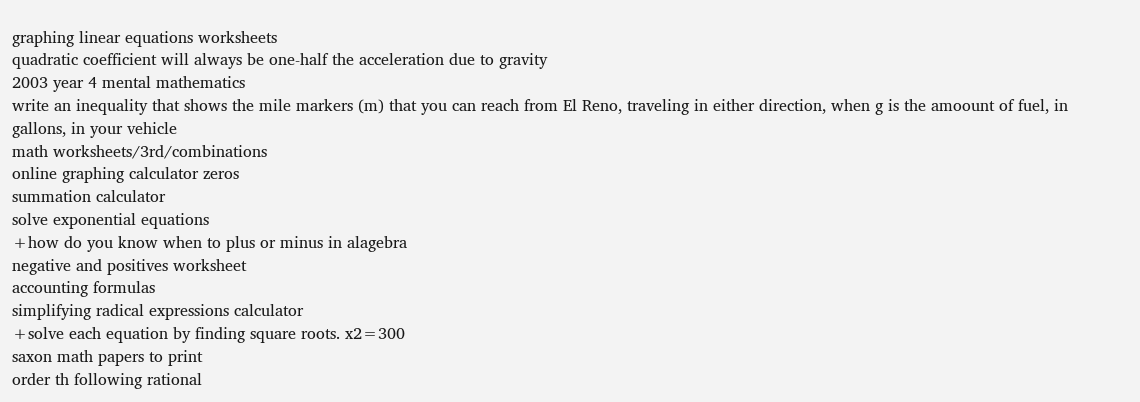graphing linear equations worksheets
quadratic coefficient will always be one-half the acceleration due to gravity
2003 year 4 mental mathematics
write an inequality that shows the mile markers (m) that you can reach from El Reno, traveling in either direction, when g is the amoount of fuel, in gallons, in your vehicle
math worksheets/3rd/combinations
online graphing calculator zeros
summation calculator
solve exponential equations
+how do you know when to plus or minus in alagebra
negative and positives worksheet
accounting formulas
simplifying radical expressions calculator
+solve each equation by finding square roots. x2=300
saxon math papers to print
order th following rational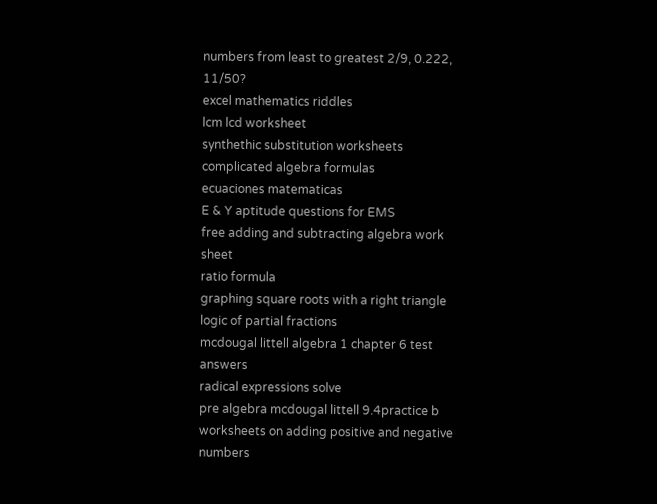numbers from least to greatest 2/9, 0.222, 11/50?
excel mathematics riddles
lcm lcd worksheet
synthethic substitution worksheets
complicated algebra formulas
ecuaciones matematicas
E & Y aptitude questions for EMS
free adding and subtracting algebra work sheet
ratio formula
graphing square roots with a right triangle
logic of partial fractions
mcdougal littell algebra 1 chapter 6 test answers
radical expressions solve
pre algebra mcdougal littell 9.4practice b
worksheets on adding positive and negative numbers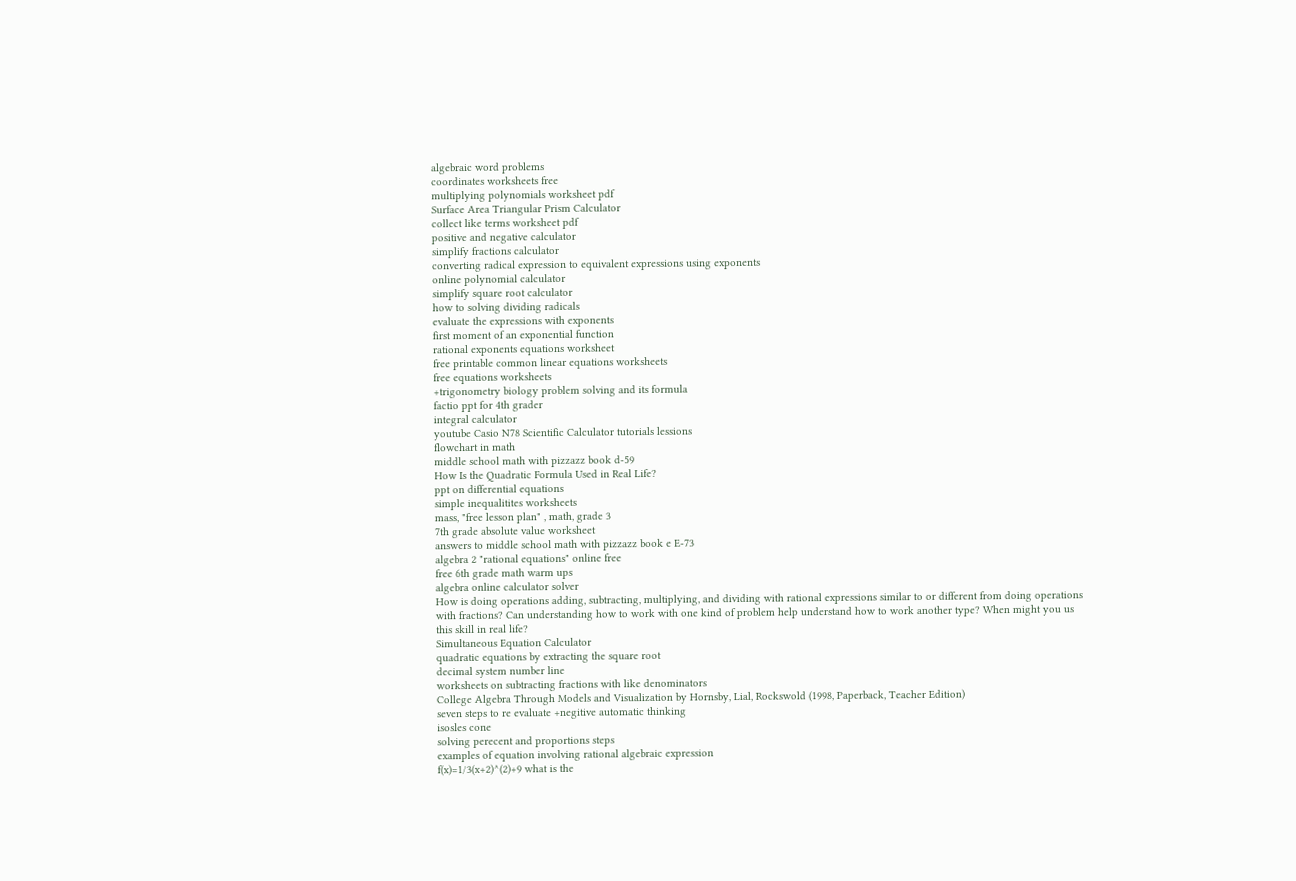algebraic word problems
coordinates worksheets free
multiplying polynomials worksheet pdf
Surface Area Triangular Prism Calculator
collect like terms worksheet pdf
positive and negative calculator
simplify fractions calculator
converting radical expression to equivalent expressions using exponents
online polynomial calculator
simplify square root calculator
how to solving dividing radicals
evaluate the expressions with exponents
first moment of an exponential function
rational exponents equations worksheet
free printable common linear equations worksheets
free equations worksheets
+trigonometry biology problem solving and its formula
factio ppt for 4th grader
integral calculator
youtube Casio N78 Scientific Calculator tutorials lessions
flowchart in math
middle school math with pizzazz book d-59
How Is the Quadratic Formula Used in Real Life?
ppt on differential equations
simple inequalitites worksheets
mass, "free lesson plan" , math, grade 3
7th grade absolute value worksheet
answers to middle school math with pizzazz book e E-73
algebra 2 "rational equations" online free
free 6th grade math warm ups
algebra online calculator solver
How is doing operations adding, subtracting, multiplying, and dividing with rational expressions similar to or different from doing operations with fractions? Can understanding how to work with one kind of problem help understand how to work another type? When might you us this skill in real life?
Simultaneous Equation Calculator
quadratic equations by extracting the square root
decimal system number line
worksheets on subtracting fractions with like denominators
College Algebra Through Models and Visualization by Hornsby, Lial, Rockswold (1998, Paperback, Teacher Edition)
seven steps to re evaluate +negitive automatic thinking
isosles cone
solving perecent and proportions steps
examples of equation involving rational algebraic expression
f(x)=1/3(x+2)^(2)+9 what is the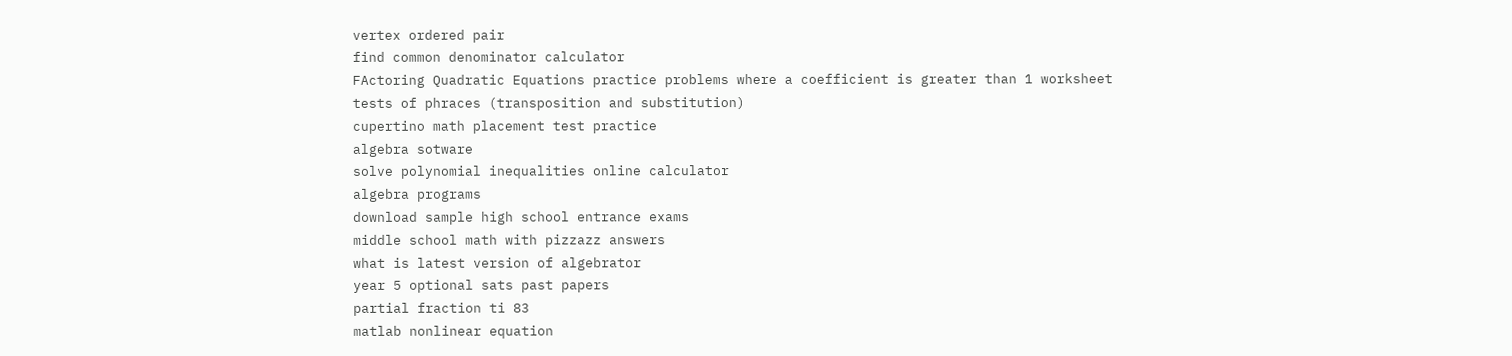vertex ordered pair
find common denominator calculator
FActoring Quadratic Equations practice problems where a coefficient is greater than 1 worksheet
tests of phraces (transposition and substitution)
cupertino math placement test practice
algebra sotware
solve polynomial inequalities online calculator
algebra programs
download sample high school entrance exams
middle school math with pizzazz answers
what is latest version of algebrator
year 5 optional sats past papers
partial fraction ti 83
matlab nonlinear equation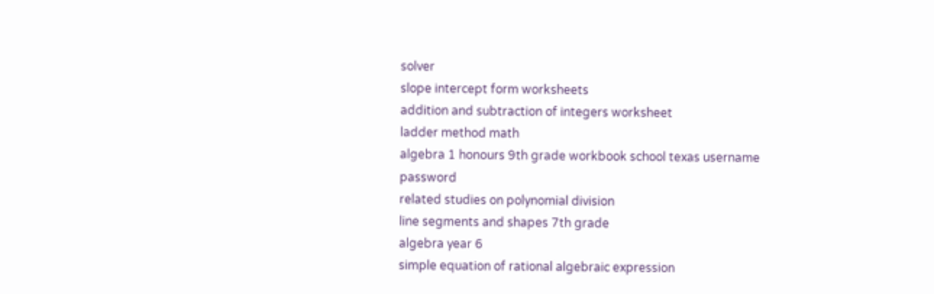solver
slope intercept form worksheets
addition and subtraction of integers worksheet
ladder method math
algebra 1 honours 9th grade workbook school texas username password
related studies on polynomial division
line segments and shapes 7th grade
algebra year 6
simple equation of rational algebraic expression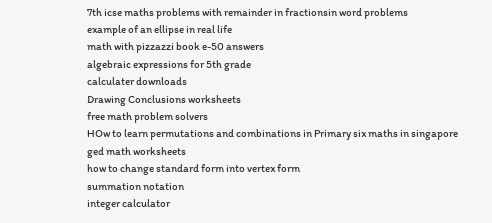7th icse maths problems with remainder in fractionsin word problems
example of an ellipse in real life
math with pizzazzi book e-50 answers
algebraic expressions for 5th grade
calculater downloads
Drawing Conclusions worksheets
free math problem solvers
HOw to learn permutations and combinations in Primary six maths in singapore
ged math worksheets
how to change standard form into vertex form
summation notation
integer calculator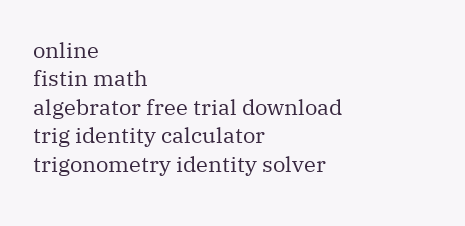online
fistin math
algebrator free trial download
trig identity calculator
trigonometry identity solver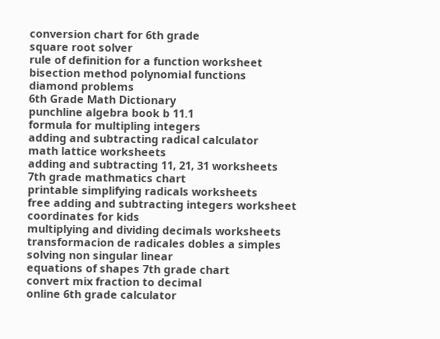conversion chart for 6th grade
square root solver
rule of definition for a function worksheet
bisection method polynomial functions
diamond problems
6th Grade Math Dictionary
punchline algebra book b 11.1
formula for multipling integers
adding and subtracting radical calculator
math lattice worksheets
adding and subtracting 11, 21, 31 worksheets
7th grade mathmatics chart
printable simplifying radicals worksheets
free adding and subtracting integers worksheet
coordinates for kids
multiplying and dividing decimals worksheets
transformacion de radicales dobles a simples
solving non singular linear
equations of shapes 7th grade chart
convert mix fraction to decimal
online 6th grade calculator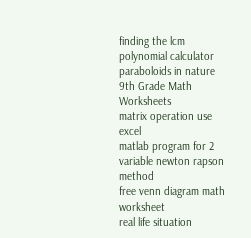finding the lcm polynomial calculator
paraboloids in nature
9th Grade Math Worksheets
matrix operation use excel
matlab program for 2 variable newton rapson method
free venn diagram math worksheet
real life situation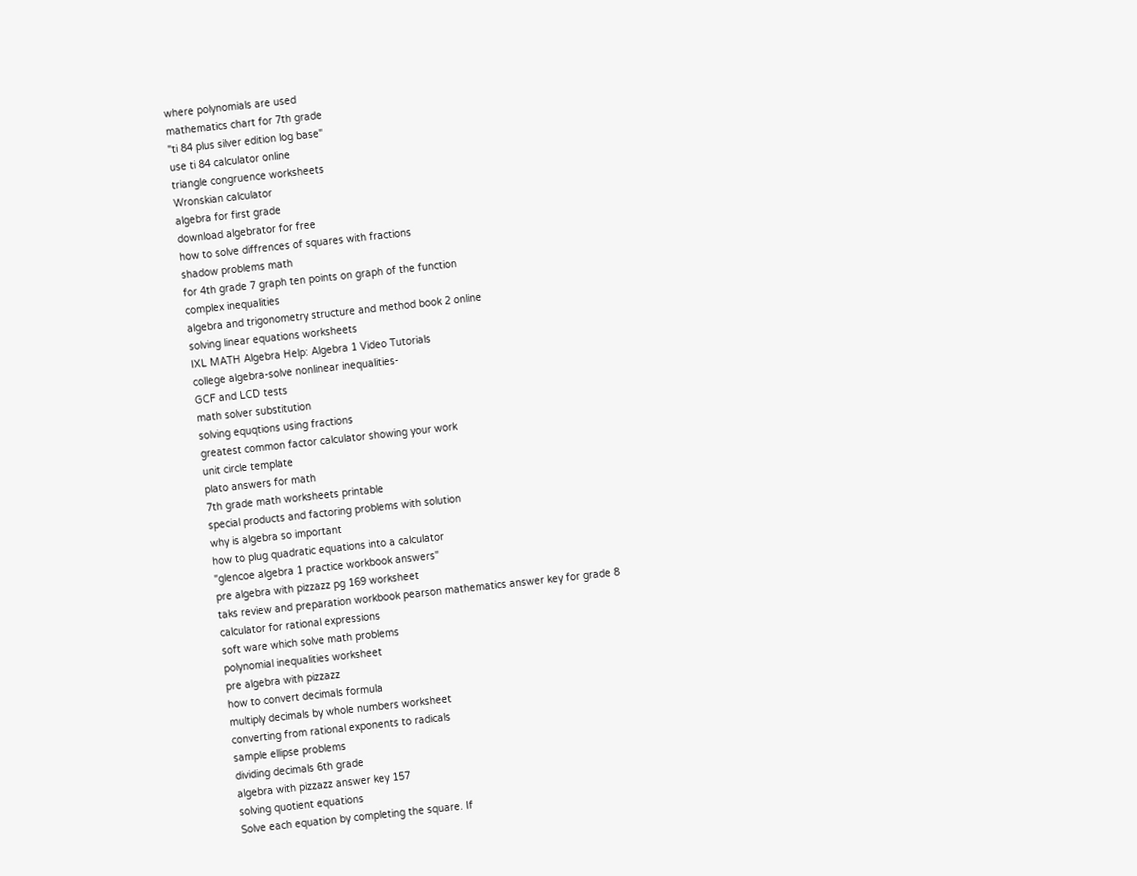where polynomials are used
mathematics chart for 7th grade
"ti 84 plus silver edition log base"
use ti 84 calculator online
triangle congruence worksheets
Wronskian calculator
algebra for first grade
download algebrator for free
how to solve diffrences of squares with fractions
shadow problems math
for 4th grade 7 graph ten points on graph of the function
complex inequalities
algebra and trigonometry structure and method book 2 online
solving linear equations worksheets
IXL MATH Algebra Help: Algebra 1 Video Tutorials
college algebra-solve nonlinear inequalities-
GCF and LCD tests
math solver substitution
solving equqtions using fractions
greatest common factor calculator showing your work
unit circle template
plato answers for math
7th grade math worksheets printable
special products and factoring problems with solution
why is algebra so important
how to plug quadratic equations into a calculator
"glencoe algebra 1 practice workbook answers"
pre algebra with pizzazz pg 169 worksheet
taks review and preparation workbook pearson mathematics answer key for grade 8
calculator for rational expressions
soft ware which solve math problems
polynomial inequalities worksheet
pre algebra with pizzazz
how to convert decimals formula
multiply decimals by whole numbers worksheet
converting from rational exponents to radicals
sample ellipse problems
dividing decimals 6th grade
algebra with pizzazz answer key 157
solving quotient equations
Solve each equation by completing the square. If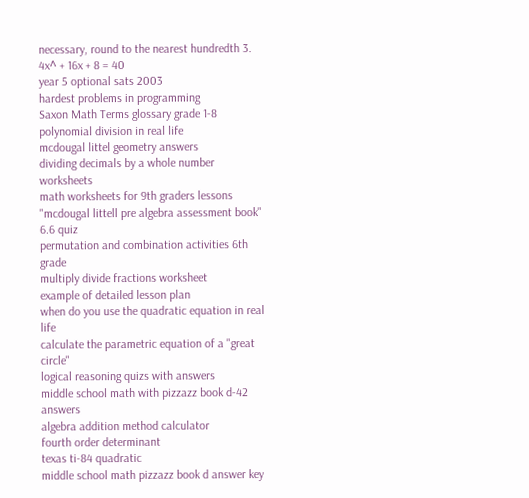necessary, round to the nearest hundredth 3. 4x^ + 16x + 8 = 40
year 5 optional sats 2003
hardest problems in programming
Saxon Math Terms glossary grade 1-8
polynomial division in real life
mcdougal littel geometry answers
dividing decimals by a whole number worksheets
math worksheets for 9th graders lessons
"mcdougal littell pre algebra assessment book" 6.6 quiz
permutation and combination activities 6th grade
multiply divide fractions worksheet
example of detailed lesson plan
when do you use the quadratic equation in real life
calculate the parametric equation of a "great circle"
logical reasoning quizs with answers
middle school math with pizzazz book d-42 answers
algebra addition method calculator
fourth order determinant
texas ti-84 quadratic
middle school math pizzazz book d answer key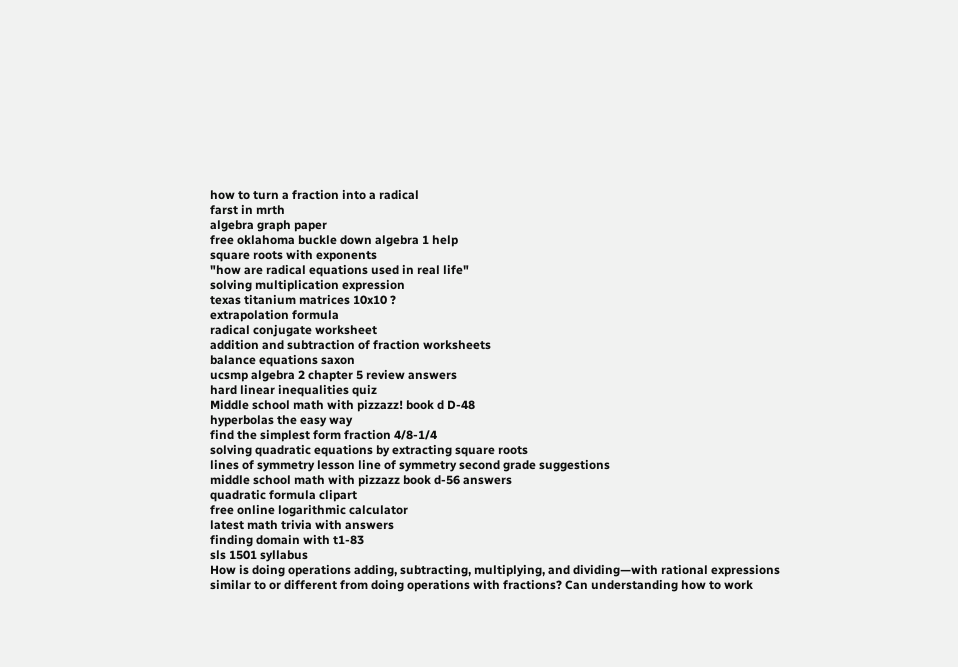how to turn a fraction into a radical
farst in mrth
algebra graph paper
free oklahoma buckle down algebra 1 help
square roots with exponents
"how are radical equations used in real life"
solving multiplication expression
texas titanium matrices 10x10 ?
extrapolation formula
radical conjugate worksheet
addition and subtraction of fraction worksheets
balance equations saxon
ucsmp algebra 2 chapter 5 review answers
hard linear inequalities quiz
Middle school math with pizzazz! book d D-48
hyperbolas the easy way
find the simplest form fraction 4/8-1/4
solving quadratic equations by extracting square roots
lines of symmetry lesson line of symmetry second grade suggestions
middle school math with pizzazz book d-56 answers
quadratic formula clipart
free online logarithmic calculator
latest math trivia with answers
finding domain with t1-83
sls 1501 syllabus
How is doing operations adding, subtracting, multiplying, and dividing—with rational expressions similar to or different from doing operations with fractions? Can understanding how to work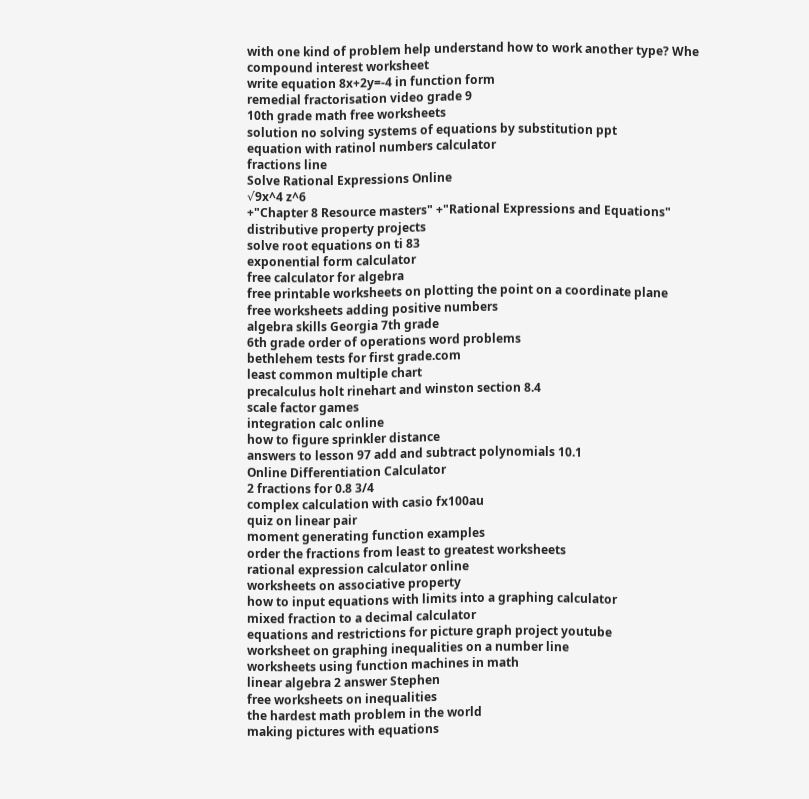with one kind of problem help understand how to work another type? Whe
compound interest worksheet
write equation 8x+2y=-4 in function form
remedial fractorisation video grade 9
10th grade math free worksheets
solution no solving systems of equations by substitution ppt
equation with ratinol numbers calculator
fractions line
Solve Rational Expressions Online
√9x^4 z^6
+"Chapter 8 Resource masters" +"Rational Expressions and Equations"
distributive property projects
solve root equations on ti 83
exponential form calculator
free calculator for algebra
free printable worksheets on plotting the point on a coordinate plane
free worksheets adding positive numbers
algebra skills Georgia 7th grade
6th grade order of operations word problems
bethlehem tests for first grade.com
least common multiple chart
precalculus holt rinehart and winston section 8.4
scale factor games
integration calc online
how to figure sprinkler distance
answers to lesson 97 add and subtract polynomials 10.1
Online Differentiation Calculator
2 fractions for 0.8 3/4
complex calculation with casio fx100au
quiz on linear pair
moment generating function examples
order the fractions from least to greatest worksheets
rational expression calculator online
worksheets on associative property
how to input equations with limits into a graphing calculator
mixed fraction to a decimal calculator
equations and restrictions for picture graph project youtube
worksheet on graphing inequalities on a number line
worksheets using function machines in math
linear algebra 2 answer Stephen
free worksheets on inequalities
the hardest math problem in the world
making pictures with equations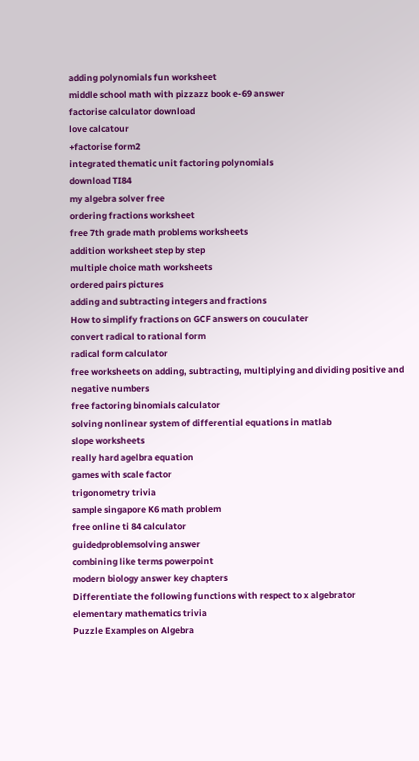adding polynomials fun worksheet
middle school math with pizzazz book e-69 answer
factorise calculator download
love calcatour
+factorise form2
integrated thematic unit factoring polynomials
download TI84
my algebra solver free
ordering fractions worksheet
free 7th grade math problems worksheets
addition worksheet step by step
multiple choice math worksheets
ordered pairs pictures
adding and subtracting integers and fractions
How to simplify fractions on GCF answers on couculater
convert radical to rational form
radical form calculator
free worksheets on adding, subtracting, multiplying and dividing positive and negative numbers
free factoring binomials calculator
solving nonlinear system of differential equations in matlab
slope worksheets
really hard agelbra equation
games with scale factor
trigonometry trivia
sample singapore K6 math problem
free online ti 84 calculator
guidedproblemsolving answer
combining like terms powerpoint
modern biology answer key chapters
Differentiate the following functions with respect to x algebrator
elementary mathematics trivia
Puzzle Examples on Algebra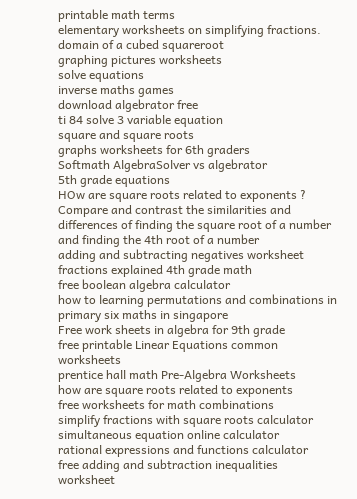printable math terms
elementary worksheets on simplifying fractions.
domain of a cubed squareroot
graphing pictures worksheets
solve equations
inverse maths games
download algebrator free
ti 84 solve 3 variable equation
square and square roots
graphs worksheets for 6th graders
Softmath AlgebraSolver vs algebrator
5th grade equations
HOw are square roots related to exponents ?
Compare and contrast the similarities and differences of finding the square root of a number and finding the 4th root of a number
adding and subtracting negatives worksheet
fractions explained 4th grade math
free boolean algebra calculator
how to learning permutations and combinations in primary six maths in singapore
Free work sheets in algebra for 9th grade
free printable Linear Equations common worksheets
prentice hall math Pre-Algebra Worksheets
how are square roots related to exponents
free worksheets for math combinations
simplify fractions with square roots calculator
simultaneous equation online calculator
rational expressions and functions calculator
free adding and subtraction inequalities worksheet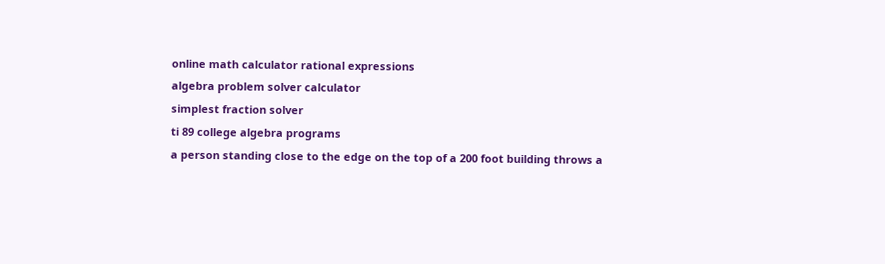online math calculator rational expressions
algebra problem solver calculator
simplest fraction solver
ti 89 college algebra programs
a person standing close to the edge on the top of a 200 foot building throws a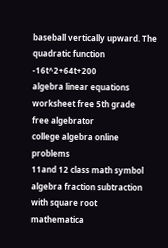baseball vertically upward. The quadratic function -16t^2+64t+200
algebra linear equations worksheet free 5th grade
free algebrator
college algebra online problems
11and 12 class math symbol
algebra fraction subtraction with square root
mathematica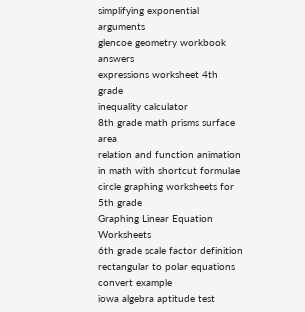simplifying exponential arguments
glencoe geometry workbook answers
expressions worksheet 4th grade
inequality calculator
8th grade math prisms surface area
relation and function animation in math with shortcut formulae
circle graphing worksheets for 5th grade
Graphing Linear Equation Worksheets
6th grade scale factor definition
rectangular to polar equations convert example
iowa algebra aptitude test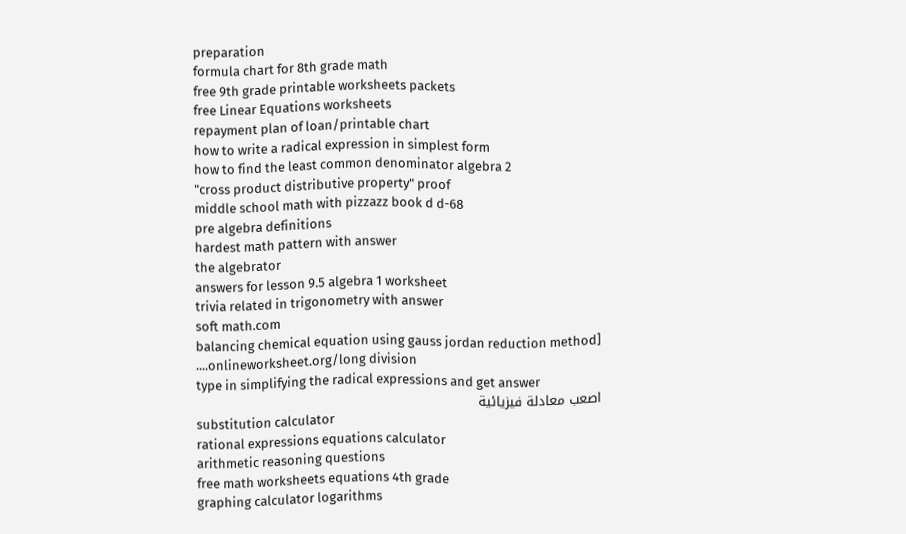preparation
formula chart for 8th grade math
free 9th grade printable worksheets packets
free Linear Equations worksheets
repayment plan of loan/printable chart
how to write a radical expression in simplest form
how to find the least common denominator algebra 2
"cross product distributive property" proof
middle school math with pizzazz book d d-68
pre algebra definitions
hardest math pattern with answer
the algebrator
answers for lesson 9.5 algebra 1 worksheet
trivia related in trigonometry with answer
soft math.com
balancing chemical equation using gauss jordan reduction method]
....onlineworksheet.org/long division
type in simplifying the radical expressions and get answer
اصعب معادلة فيزيائية
substitution calculator
rational expressions equations calculator
arithmetic reasoning questions
free math worksheets equations 4th grade
graphing calculator logarithms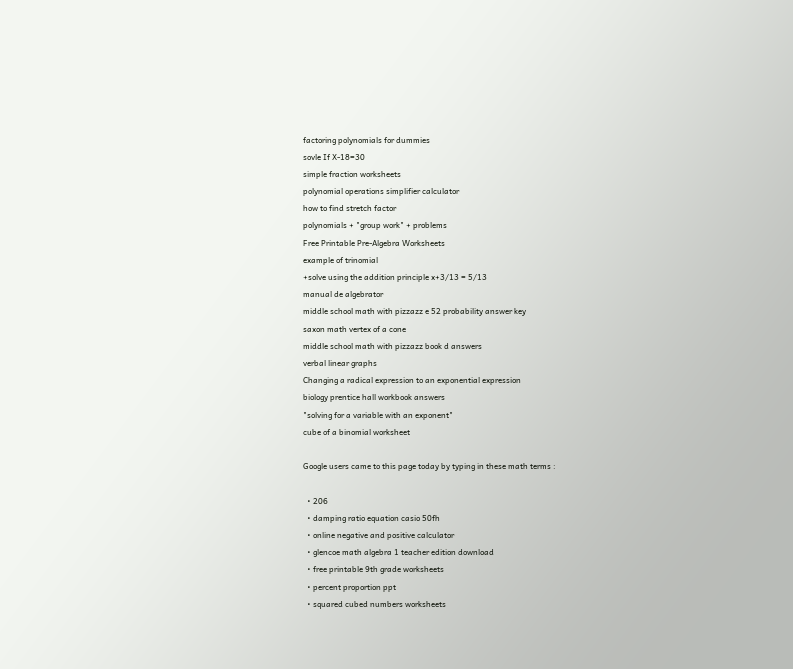factoring polynomials for dummies
sovle If X-18=30
simple fraction worksheets
polynomial operations simplifier calculator
how to find stretch factor
polynomials + "group work" + problems
Free Printable Pre-Algebra Worksheets
example of trinomial
+solve using the addition principle x+3/13 = 5/13
manual de algebrator
middle school math with pizzazz e 52 probability answer key
saxon math vertex of a cone
middle school math with pizzazz book d answers
verbal linear graphs
Changing a radical expression to an exponential expression
biology prentice hall workbook answers
"solving for a variable with an exponent"
cube of a binomial worksheet

Google users came to this page today by typing in these math terms :

  • 206
  • damping ratio equation casio 50fh
  • online negative and positive calculator
  • glencoe math algebra 1 teacher edition download
  • free printable 9th grade worksheets
  • percent proportion ppt
  • squared cubed numbers worksheets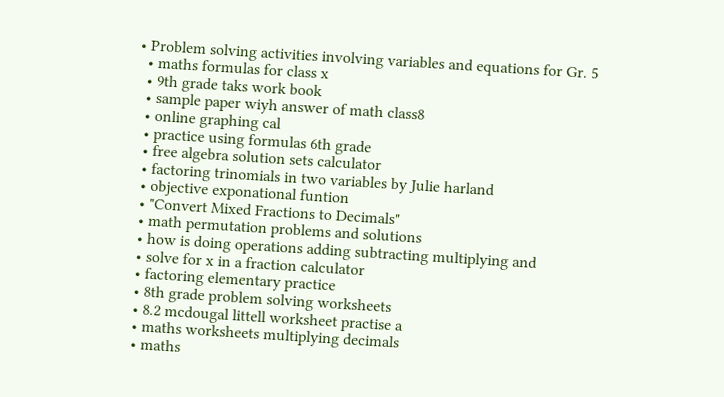• Problem solving activities involving variables and equations for Gr. 5
  • maths formulas for class x
  • 9th grade taks work book
  • sample paper wiyh answer of math class8
  • online graphing cal
  • practice using formulas 6th grade
  • free algebra solution sets calculator
  • factoring trinomials in two variables by Julie harland
  • objective exponational funtion
  • "Convert Mixed Fractions to Decimals"
  • math permutation problems and solutions
  • how is doing operations adding subtracting multiplying and
  • solve for x in a fraction calculator
  • factoring elementary practice
  • 8th grade problem solving worksheets
  • 8.2 mcdougal littell worksheet practise a
  • maths worksheets multiplying decimals
  • maths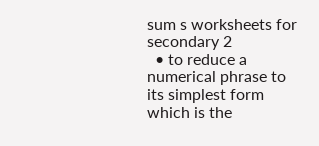sum s worksheets for secondary 2
  • to reduce a numerical phrase to its simplest form which is the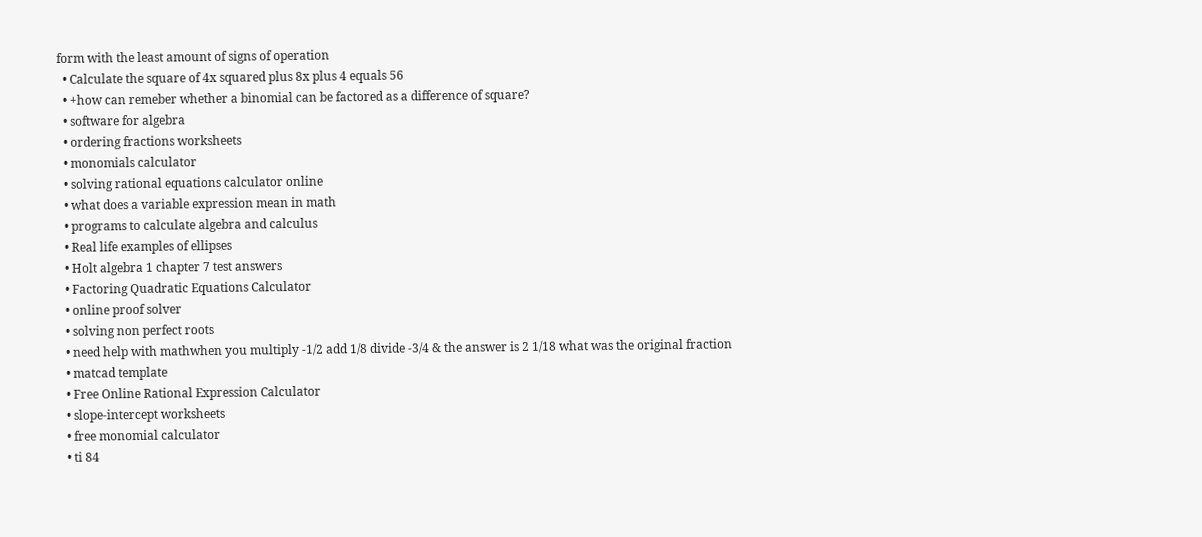form with the least amount of signs of operation
  • Calculate the square of 4x squared plus 8x plus 4 equals 56
  • +how can remeber whether a binomial can be factored as a difference of square?
  • software for algebra
  • ordering fractions worksheets
  • monomials calculator
  • solving rational equations calculator online
  • what does a variable expression mean in math
  • programs to calculate algebra and calculus
  • Real life examples of ellipses
  • Holt algebra 1 chapter 7 test answers
  • Factoring Quadratic Equations Calculator
  • online proof solver
  • solving non perfect roots
  • need help with mathwhen you multiply -1/2 add 1/8 divide -3/4 & the answer is 2 1/18 what was the original fraction
  • matcad template
  • Free Online Rational Expression Calculator
  • slope-intercept worksheets
  • free monomial calculator
  • ti 84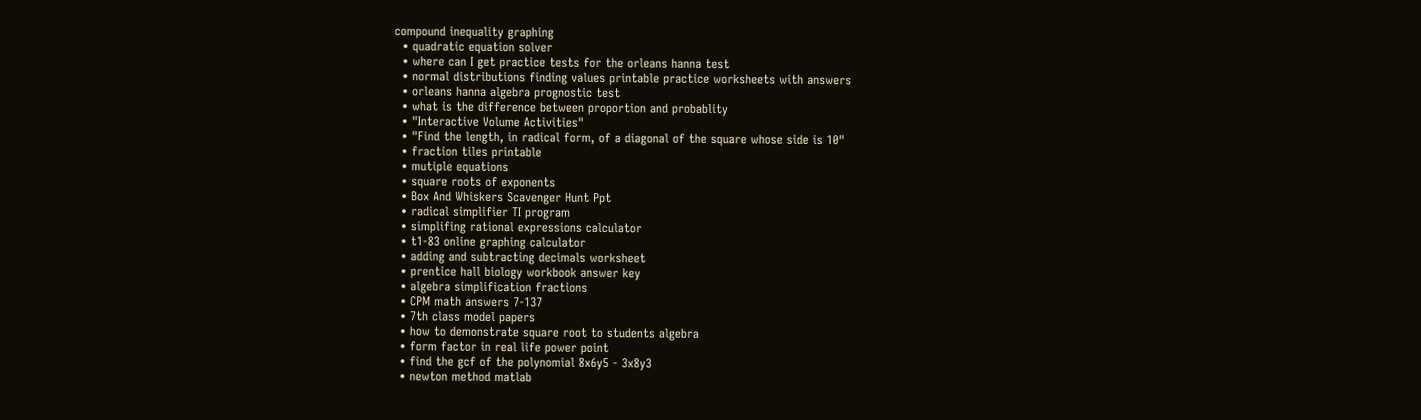compound inequality graphing
  • quadratic equation solver
  • where can I get practice tests for the orleans hanna test
  • normal distributions finding values printable practice worksheets with answers
  • orleans hanna algebra prognostic test
  • what is the difference between proportion and probablity
  • "Interactive Volume Activities"
  • "Find the length, in radical form, of a diagonal of the square whose side is 10"
  • fraction tiles printable
  • mutiple equations
  • square roots of exponents
  • Box And Whiskers Scavenger Hunt Ppt
  • radical simplifier TI program
  • simplifing rational expressions calculator
  • t1-83 online graphing calculator
  • adding and subtracting decimals worksheet
  • prentice hall biology workbook answer key
  • algebra simplification fractions
  • CPM math answers 7-137
  • 7th class model papers
  • how to demonstrate square root to students algebra
  • form factor in real life power point
  • find the gcf of the polynomial 8x6y5 - 3x8y3
  • newton method matlab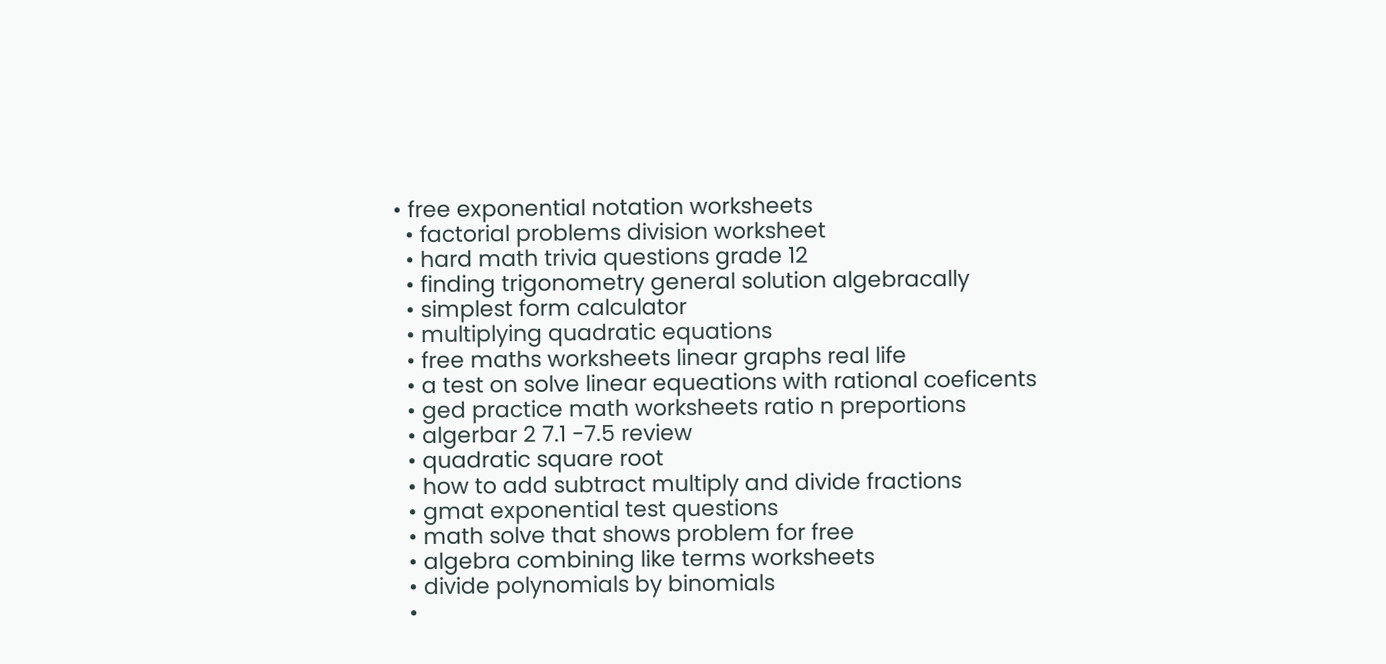• free exponential notation worksheets
  • factorial problems division worksheet
  • hard math trivia questions grade 12
  • finding trigonometry general solution algebracally
  • simplest form calculator
  • multiplying quadratic equations
  • free maths worksheets linear graphs real life
  • a test on solve linear equeations with rational coeficents
  • ged practice math worksheets ratio n preportions
  • algerbar 2 7.1 -7.5 review
  • quadratic square root
  • how to add subtract multiply and divide fractions
  • gmat exponential test questions
  • math solve that shows problem for free
  • algebra combining like terms worksheets
  • divide polynomials by binomials
  •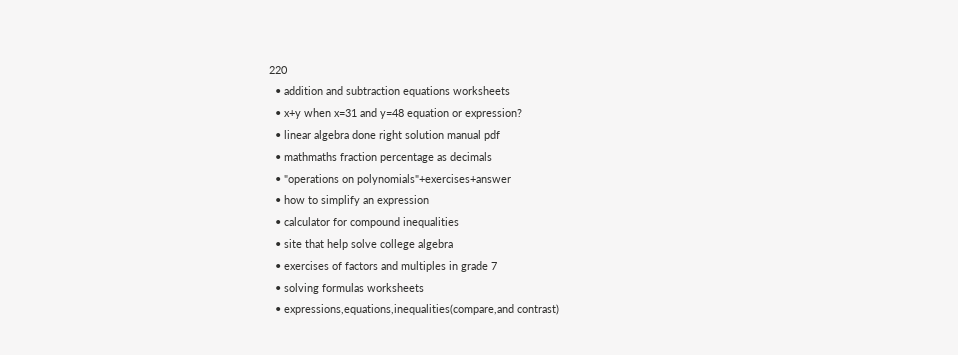220
  • addition and subtraction equations worksheets
  • x+y when x=31 and y=48 equation or expression?
  • linear algebra done right solution manual pdf
  • mathmaths fraction percentage as decimals
  • "operations on polynomials"+exercises+answer
  • how to simplify an expression
  • calculator for compound inequalities
  • site that help solve college algebra
  • exercises of factors and multiples in grade 7
  • solving formulas worksheets
  • expressions,equations,inequalities(compare,and contrast)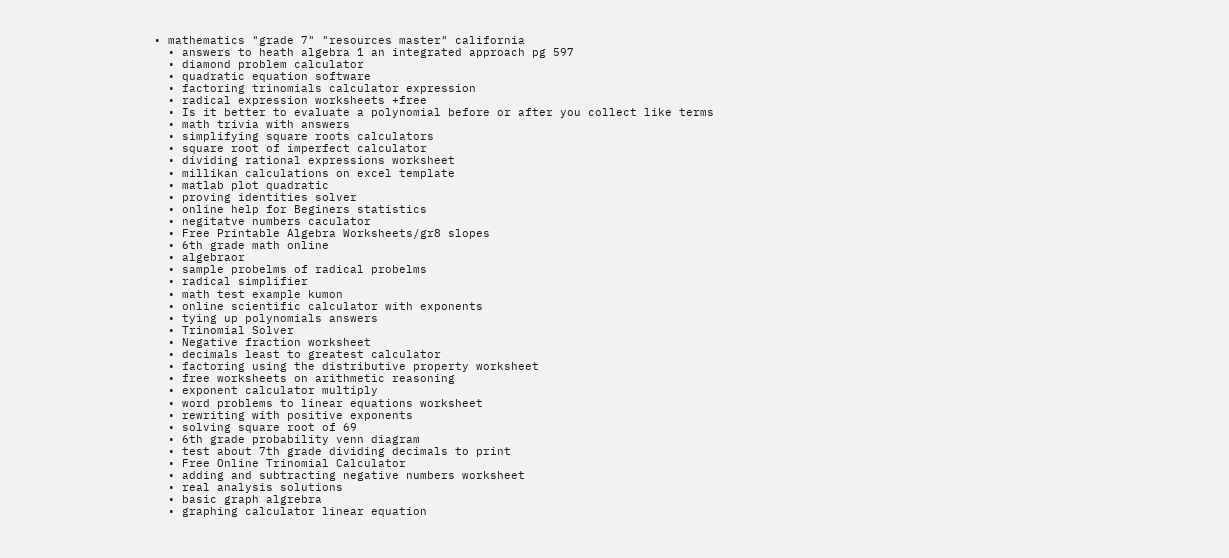• mathematics "grade 7" "resources master" california
  • answers to heath algebra 1 an integrated approach pg 597
  • diamond problem calculator
  • quadratic equation software
  • factoring trinomials calculator expression
  • radical expression worksheets +free
  • Is it better to evaluate a polynomial before or after you collect like terms
  • math trivia with answers
  • simplifying square roots calculators
  • square root of imperfect calculator
  • dividing rational expressions worksheet
  • millikan calculations on excel template
  • matlab plot quadratic
  • proving identities solver
  • online help for Beginers statistics
  • negitatve numbers caculator
  • Free Printable Algebra Worksheets/gr8 slopes
  • 6th grade math online
  • algebraor
  • sample probelms of radical probelms
  • radical simplifier
  • math test example kumon
  • online scientific calculator with exponents
  • tying up polynomials answers
  • Trinomial Solver
  • Negative fraction worksheet
  • decimals least to greatest calculator
  • factoring using the distributive property worksheet
  • free worksheets on arithmetic reasoning
  • exponent calculator multiply
  • word problems to linear equations worksheet
  • rewriting with positive exponents
  • solving square root of 69
  • 6th grade probability venn diagram
  • test about 7th grade dividing decimals to print
  • Free Online Trinomial Calculator
  • adding and subtracting negative numbers worksheet
  • real analysis solutions
  • basic graph algrebra
  • graphing calculator linear equation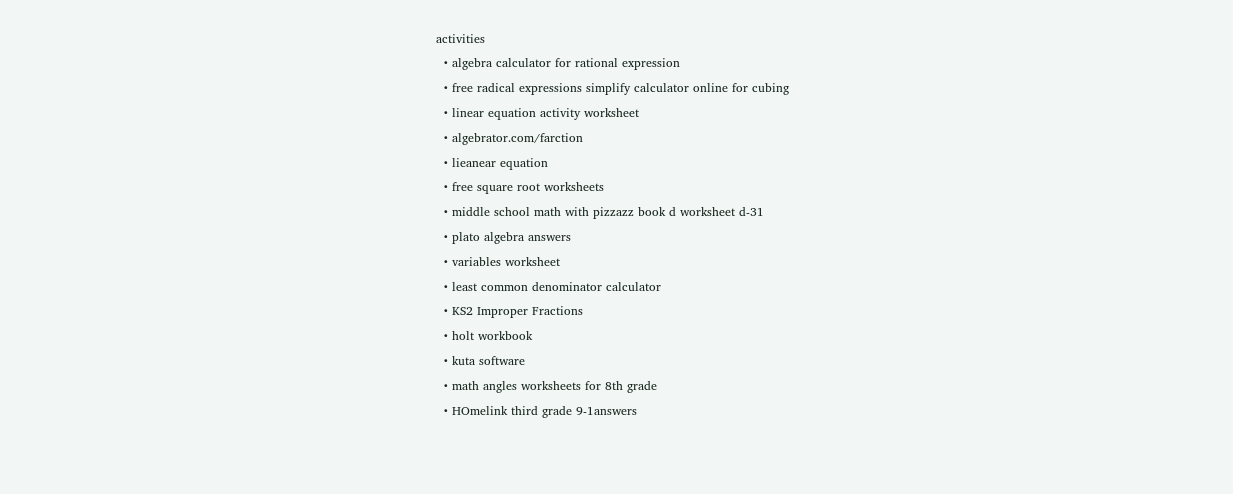activities
  • algebra calculator for rational expression
  • free radical expressions simplify calculator online for cubing
  • linear equation activity worksheet
  • algebrator.com/farction
  • lieanear equation
  • free square root worksheets
  • middle school math with pizzazz book d worksheet d-31
  • plato algebra answers
  • variables worksheet
  • least common denominator calculator
  • KS2 Improper Fractions
  • holt workbook
  • kuta software
  • math angles worksheets for 8th grade
  • HOmelink third grade 9-1answers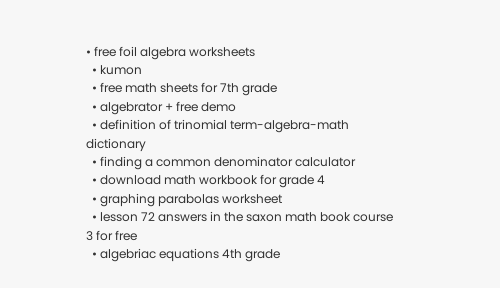• free foil algebra worksheets
  • kumon
  • free math sheets for 7th grade
  • algebrator + free demo
  • definition of trinomial term-algebra-math dictionary
  • finding a common denominator calculator
  • download math workbook for grade 4
  • graphing parabolas worksheet
  • lesson 72 answers in the saxon math book course 3 for free
  • algebriac equations 4th grade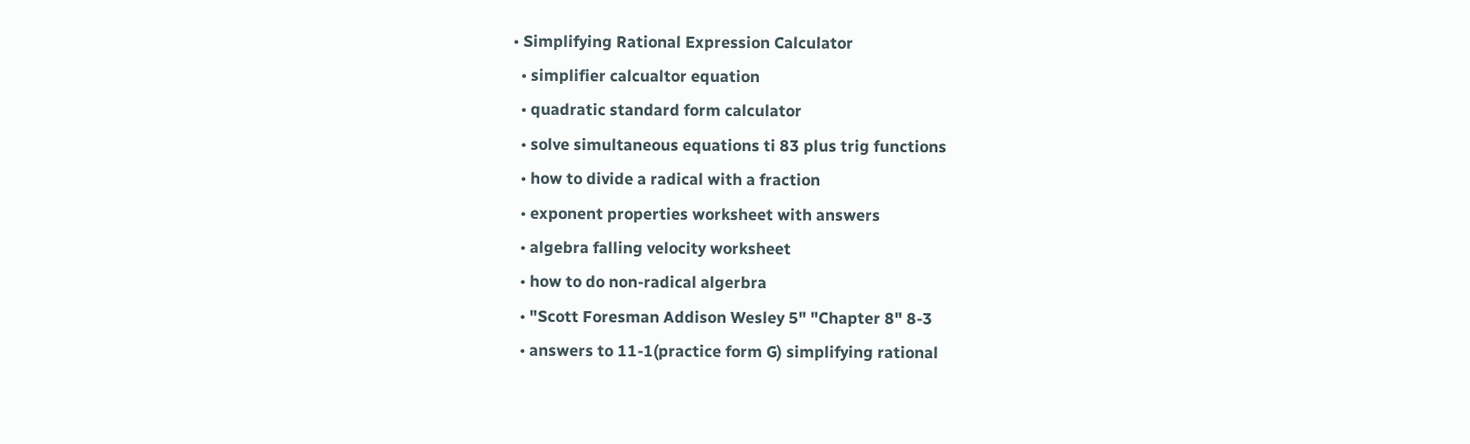• Simplifying Rational Expression Calculator
  • simplifier calcualtor equation
  • quadratic standard form calculator
  • solve simultaneous equations ti 83 plus trig functions
  • how to divide a radical with a fraction
  • exponent properties worksheet with answers
  • algebra falling velocity worksheet
  • how to do non-radical algerbra
  • "Scott Foresman Addison Wesley 5" "Chapter 8" 8-3
  • answers to 11-1(practice form G) simplifying rational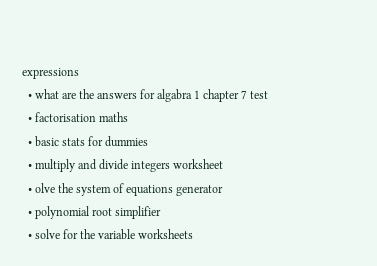expressions
  • what are the answers for algabra 1 chapter 7 test
  • factorisation maths
  • basic stats for dummies
  • multiply and divide integers worksheet
  • olve the system of equations generator
  • polynomial root simplifier
  • solve for the variable worksheets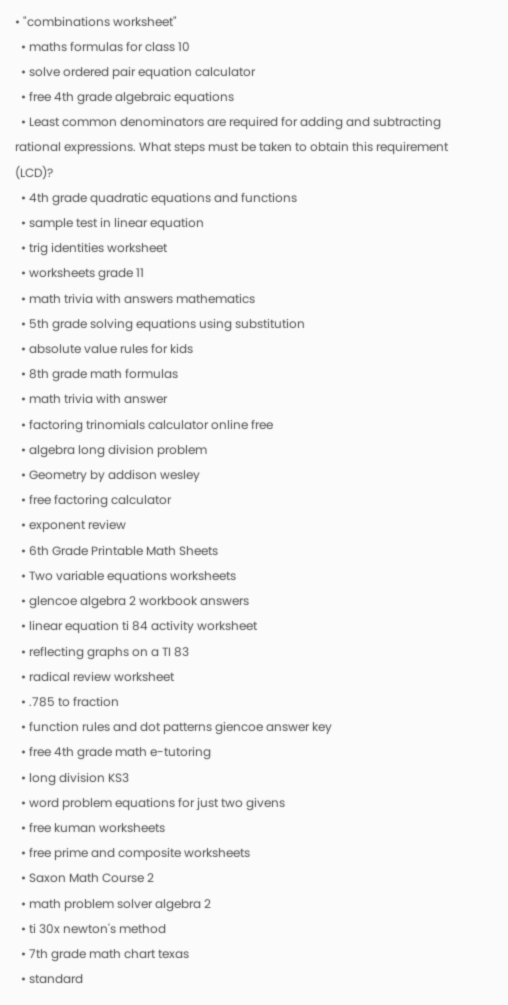• "combinations worksheet"
  • maths formulas for class 10
  • solve ordered pair equation calculator
  • free 4th grade algebraic equations
  • Least common denominators are required for adding and subtracting rational expressions. What steps must be taken to obtain this requirement (LCD)?
  • 4th grade quadratic equations and functions
  • sample test in linear equation
  • trig identities worksheet
  • worksheets grade 11
  • math trivia with answers mathematics
  • 5th grade solving equations using substitution
  • absolute value rules for kids
  • 8th grade math formulas
  • math trivia with answer
  • factoring trinomials calculator online free
  • algebra long division problem
  • Geometry by addison wesley
  • free factoring calculator
  • exponent review
  • 6th Grade Printable Math Sheets
  • Two variable equations worksheets
  • glencoe algebra 2 workbook answers
  • linear equation ti 84 activity worksheet
  • reflecting graphs on a TI 83
  • radical review worksheet
  • .785 to fraction
  • function rules and dot patterns giencoe answer key
  • free 4th grade math e-tutoring
  • long division KS3
  • word problem equations for just two givens
  • free kuman worksheets
  • free prime and composite worksheets
  • Saxon Math Course 2
  • math problem solver algebra 2
  • ti 30x newton's method
  • 7th grade math chart texas
  • standard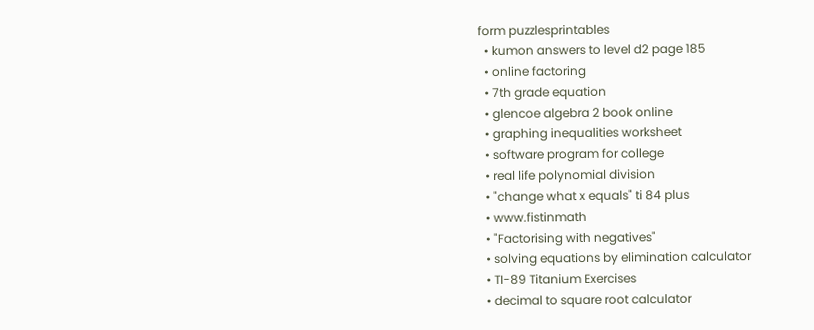form puzzlesprintables
  • kumon answers to level d2 page 185
  • online factoring
  • 7th grade equation
  • glencoe algebra 2 book online
  • graphing inequalities worksheet
  • software program for college
  • real life polynomial division
  • "change what x equals" ti 84 plus
  • www.fistinmath
  • "Factorising with negatives"
  • solving equations by elimination calculator
  • TI-89 Titanium Exercises
  • decimal to square root calculator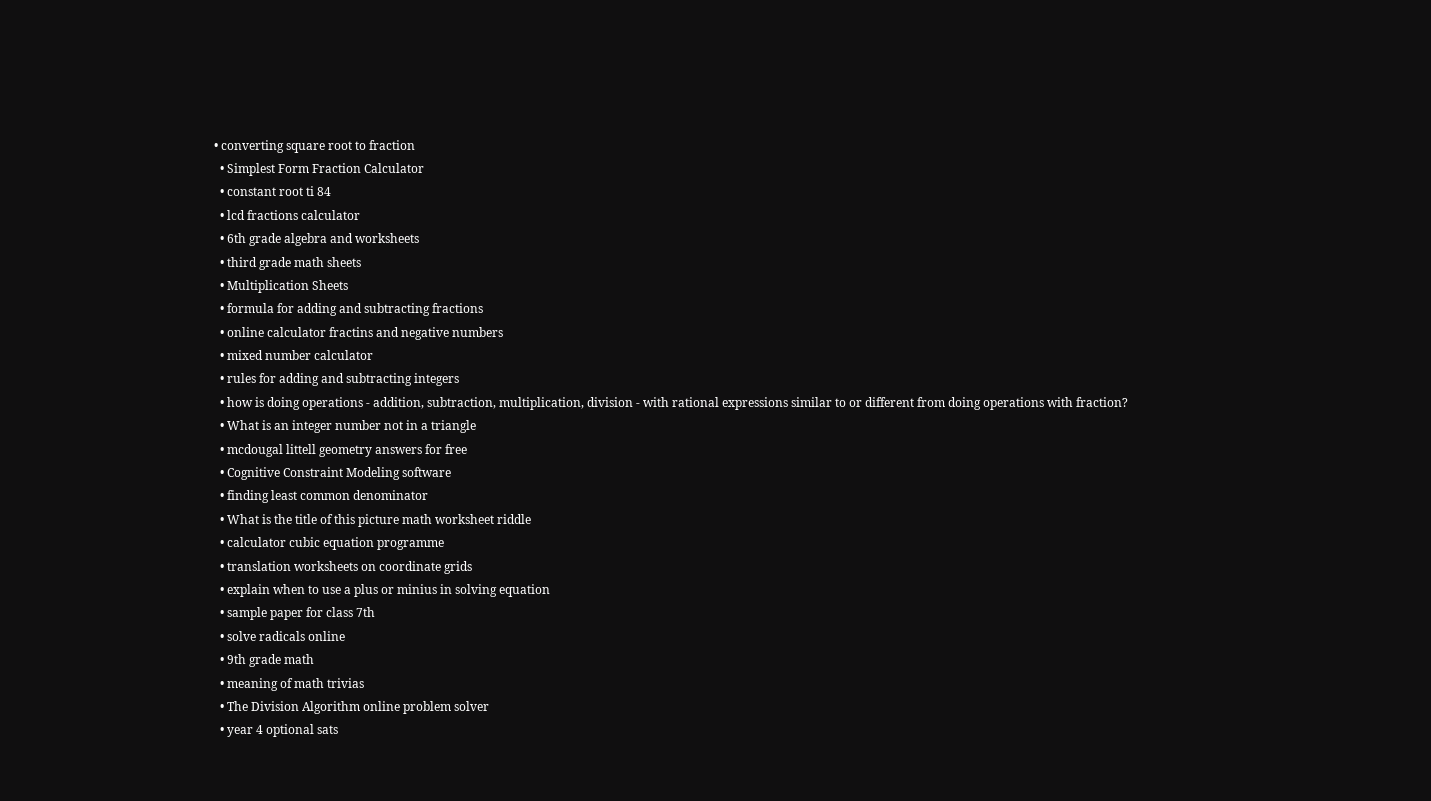• converting square root to fraction
  • Simplest Form Fraction Calculator
  • constant root ti 84
  • lcd fractions calculator
  • 6th grade algebra and worksheets
  • third grade math sheets
  • Multiplication Sheets
  • formula for adding and subtracting fractions
  • online calculator fractins and negative numbers
  • mixed number calculator
  • rules for adding and subtracting integers
  • how is doing operations - addition, subtraction, multiplication, division - with rational expressions similar to or different from doing operations with fraction?
  • What is an integer number not in a triangle
  • mcdougal littell geometry answers for free
  • Cognitive Constraint Modeling software
  • finding least common denominator
  • What is the title of this picture math worksheet riddle
  • calculator cubic equation programme
  • translation worksheets on coordinate grids
  • explain when to use a plus or minius in solving equation
  • sample paper for class 7th
  • solve radicals online
  • 9th grade math
  • meaning of math trivias
  • The Division Algorithm online problem solver
  • year 4 optional sats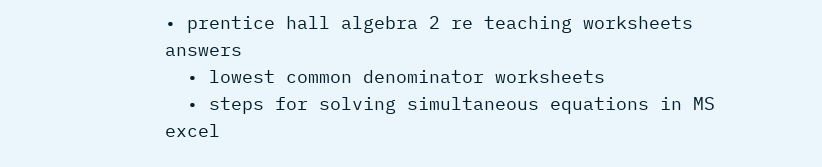• prentice hall algebra 2 re teaching worksheets answers
  • lowest common denominator worksheets
  • steps for solving simultaneous equations in MS excel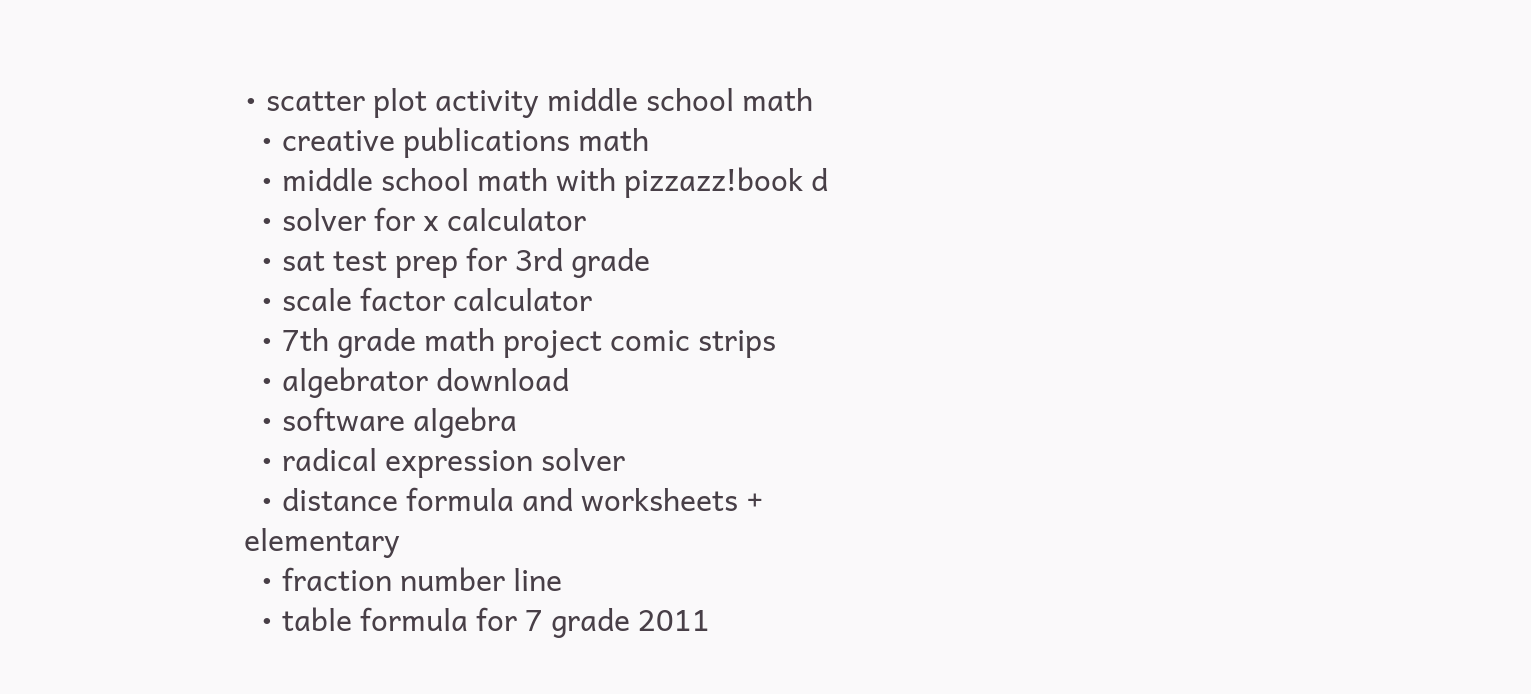• scatter plot activity middle school math
  • creative publications math
  • middle school math with pizzazz!book d
  • solver for x calculator
  • sat test prep for 3rd grade
  • scale factor calculator
  • 7th grade math project comic strips
  • algebrator download
  • software algebra
  • radical expression solver
  • distance formula and worksheets + elementary
  • fraction number line
  • table formula for 7 grade 2011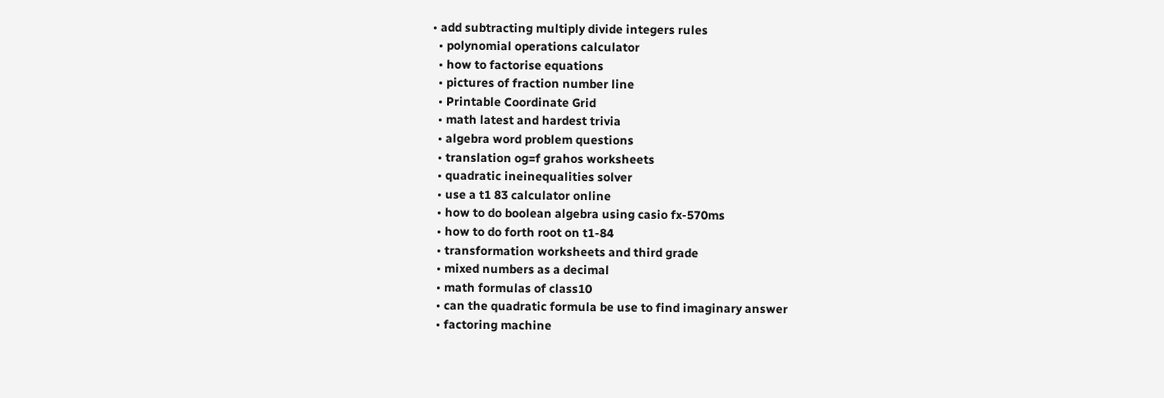• add subtracting multiply divide integers rules
  • polynomial operations calculator
  • how to factorise equations
  • pictures of fraction number line
  • Printable Coordinate Grid
  • math latest and hardest trivia
  • algebra word problem questions
  • translation og=f grahos worksheets
  • quadratic ineinequalities solver
  • use a t1 83 calculator online
  • how to do boolean algebra using casio fx-570ms
  • how to do forth root on t1-84
  • transformation worksheets and third grade
  • mixed numbers as a decimal
  • math formulas of class10
  • can the quadratic formula be use to find imaginary answer
  • factoring machine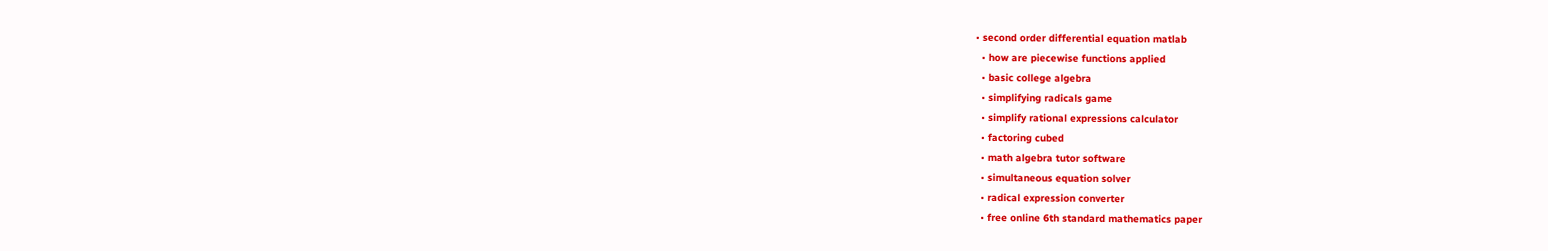• second order differential equation matlab
  • how are piecewise functions applied
  • basic college algebra
  • simplifying radicals game
  • simplify rational expressions calculator
  • factoring cubed
  • math algebra tutor software
  • simultaneous equation solver
  • radical expression converter
  • free online 6th standard mathematics paper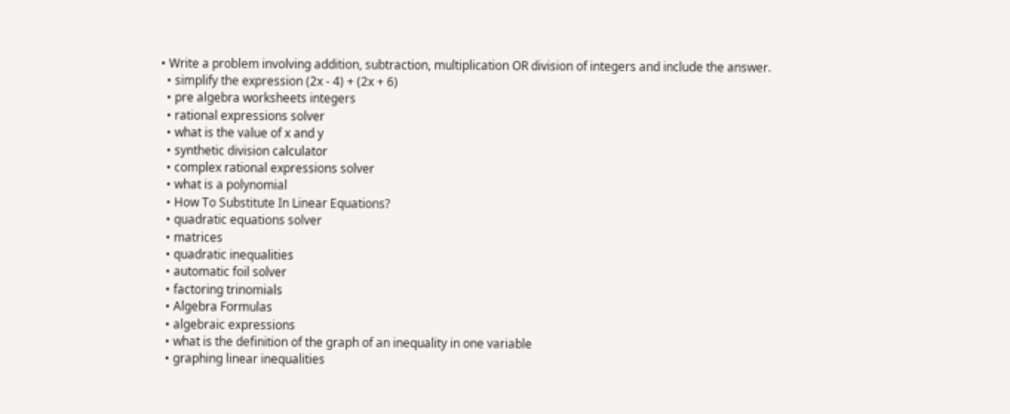• Write a problem involving addition, subtraction, multiplication OR division of integers and include the answer.
  • simplify the expression (2x - 4) + (2x + 6)
  • pre algebra worksheets integers
  • rational expressions solver
  • what is the value of x and y
  • synthetic division calculator
  • complex rational expressions solver
  • what is a polynomial
  • How To Substitute In Linear Equations?
  • quadratic equations solver
  • matrices
  • quadratic inequalities
  • automatic foil solver
  • factoring trinomials
  • Algebra Formulas
  • algebraic expressions
  • what is the definition of the graph of an inequality in one variable
  • graphing linear inequalities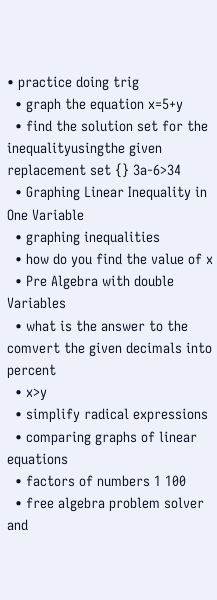• practice doing trig
  • graph the equation x=5+y
  • find the solution set for the inequalityusingthe given replacement set {} 3a-6>34
  • Graphing Linear Inequality in One Variable
  • graphing inequalities
  • how do you find the value of x
  • Pre Algebra with double Variables
  • what is the answer to the comvert the given decimals into percent
  • x>y
  • simplify radical expressions
  • comparing graphs of linear equations
  • factors of numbers 1 100
  • free algebra problem solver and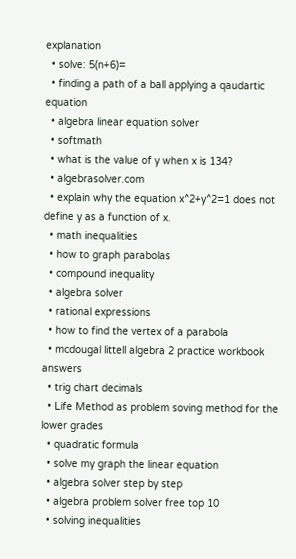explanation
  • solve: 5(n+6)=
  • finding a path of a ball applying a qaudartic equation
  • algebra linear equation solver
  • softmath
  • what is the value of y when x is 134?
  • algebrasolver.com
  • explain why the equation x^2+y^2=1 does not define y as a function of x.
  • math inequalities
  • how to graph parabolas
  • compound inequality
  • algebra solver
  • rational expressions
  • how to find the vertex of a parabola
  • mcdougal littell algebra 2 practice workbook answers
  • trig chart decimals
  • Life Method as problem soving method for the lower grades
  • quadratic formula
  • solve my graph the linear equation
  • algebra solver step by step
  • algebra problem solver free top 10
  • solving inequalities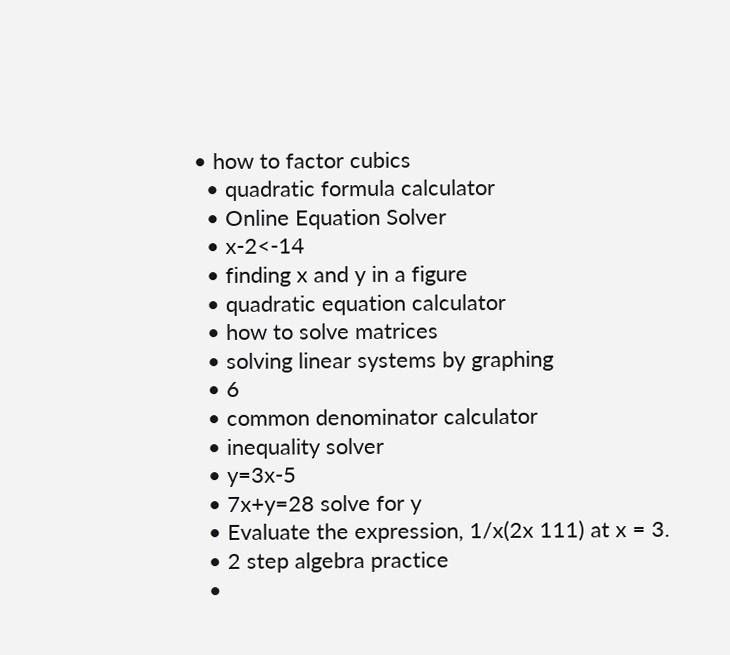• how to factor cubics
  • quadratic formula calculator
  • Online Equation Solver
  • x-2<-14
  • finding x and y in a figure
  • quadratic equation calculator
  • how to solve matrices
  • solving linear systems by graphing
  • 6
  • common denominator calculator
  • inequality solver
  • y=3x-5
  • 7x+y=28 solve for y
  • Evaluate the expression, 1/x(2x 111) at x = 3.
  • 2 step algebra practice
  •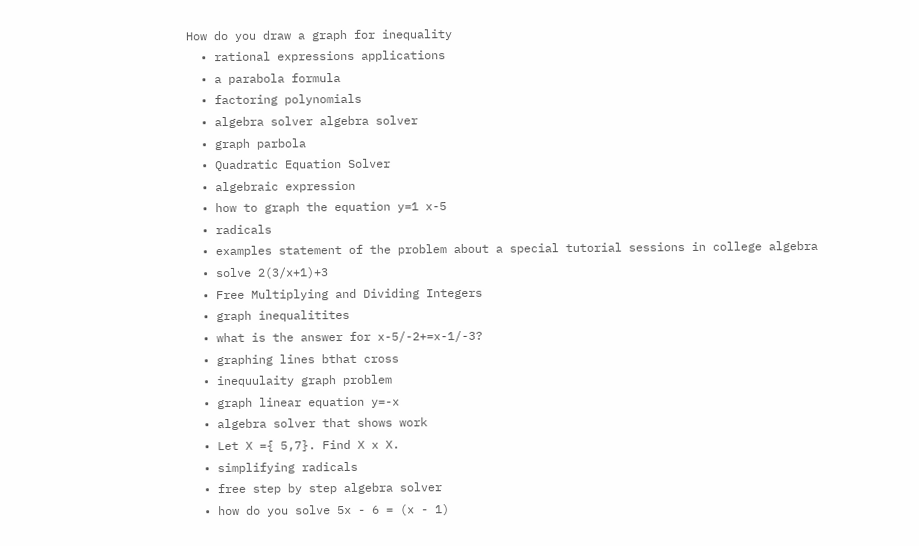How do you draw a graph for inequality
  • rational expressions applications
  • a parabola formula
  • factoring polynomials
  • algebra solver algebra solver
  • graph parbola
  • Quadratic Equation Solver
  • algebraic expression
  • how to graph the equation y=1 x-5
  • radicals
  • examples statement of the problem about a special tutorial sessions in college algebra
  • solve 2(3/x+1)+3
  • Free Multiplying and Dividing Integers
  • graph inequalitites
  • what is the answer for x-5/-2+=x-1/-3?
  • graphing lines bthat cross
  • inequulaity graph problem
  • graph linear equation y=-x
  • algebra solver that shows work
  • Let X ={ 5,7}. Find X x X.
  • simplifying radicals
  • free step by step algebra solver
  • how do you solve 5x - 6 = (x - 1)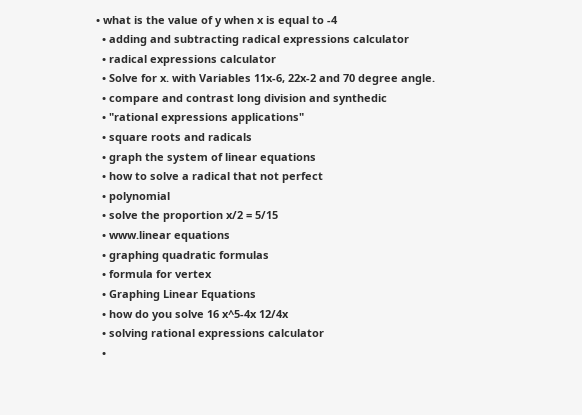• what is the value of y when x is equal to -4
  • adding and subtracting radical expressions calculator
  • radical expressions calculator
  • Solve for x. with Variables 11x-6, 22x-2 and 70 degree angle.
  • compare and contrast long division and synthedic
  • "rational expressions applications"
  • square roots and radicals
  • graph the system of linear equations
  • how to solve a radical that not perfect
  • polynomial
  • solve the proportion x/2 = 5/15
  • www.linear equations
  • graphing quadratic formulas
  • formula for vertex
  • Graphing Linear Equations
  • how do you solve 16 x^5-4x 12/4x
  • solving rational expressions calculator
  •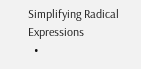Simplifying Radical Expressions
  •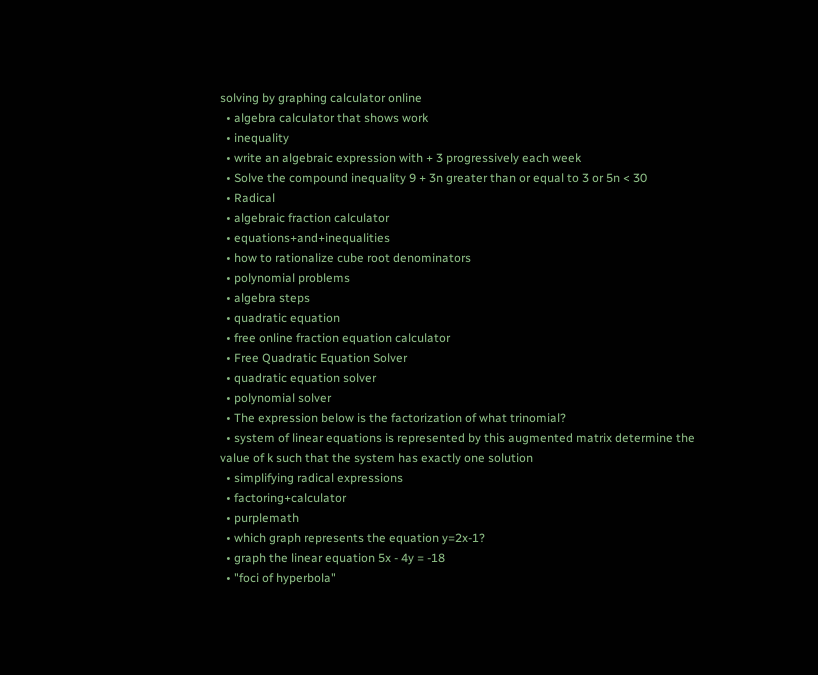solving by graphing calculator online
  • algebra calculator that shows work
  • inequality
  • write an algebraic expression with + 3 progressively each week
  • Solve the compound inequality 9 + 3n greater than or equal to 3 or 5n < 30
  • Radical
  • algebraic fraction calculator
  • equations+and+inequalities
  • how to rationalize cube root denominators
  • polynomial problems
  • algebra steps
  • quadratic equation
  • free online fraction equation calculator
  • Free Quadratic Equation Solver
  • quadratic equation solver
  • polynomial solver
  • The expression below is the factorization of what trinomial?
  • system of linear equations is represented by this augmented matrix determine the value of k such that the system has exactly one solution
  • simplifying radical expressions
  • factoring+calculator
  • purplemath
  • which graph represents the equation y=2x-1?
  • graph the linear equation 5x - 4y = -18
  • "foci of hyperbola"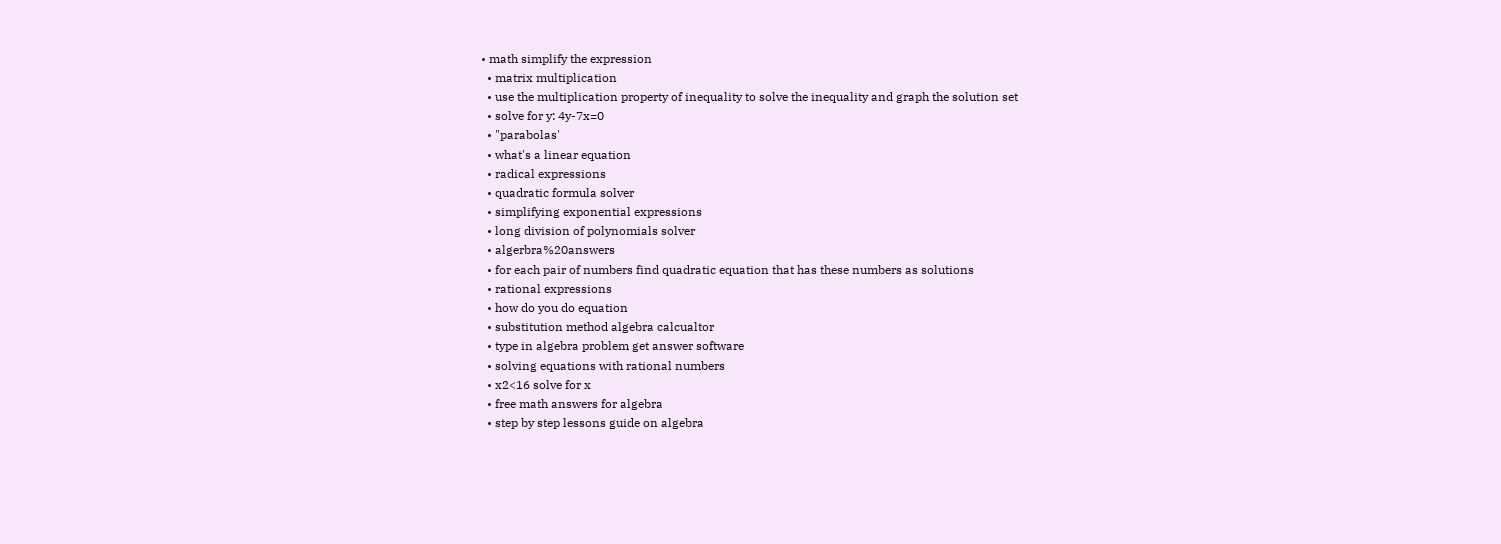• math simplify the expression
  • matrix multiplication
  • use the multiplication property of inequality to solve the inequality and graph the solution set
  • solve for y: 4y-7x=0
  • "parabolas'
  • what's a linear equation
  • radical expressions
  • quadratic formula solver
  • simplifying exponential expressions
  • long division of polynomials solver
  • algerbra%20answers
  • for each pair of numbers find quadratic equation that has these numbers as solutions
  • rational expressions
  • how do you do equation
  • substitution method algebra calcualtor
  • type in algebra problem get answer software
  • solving equations with rational numbers
  • x2<16 solve for x
  • free math answers for algebra
  • step by step lessons guide on algebra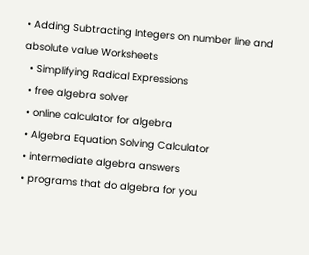• Adding Subtracting Integers on number line and absolute value Worksheets
  • Simplifying Radical Expressions
  • free algebra solver
  • online calculator for algebra
  • Algebra Equation Solving Calculator
  • intermediate algebra answers
  • programs that do algebra for you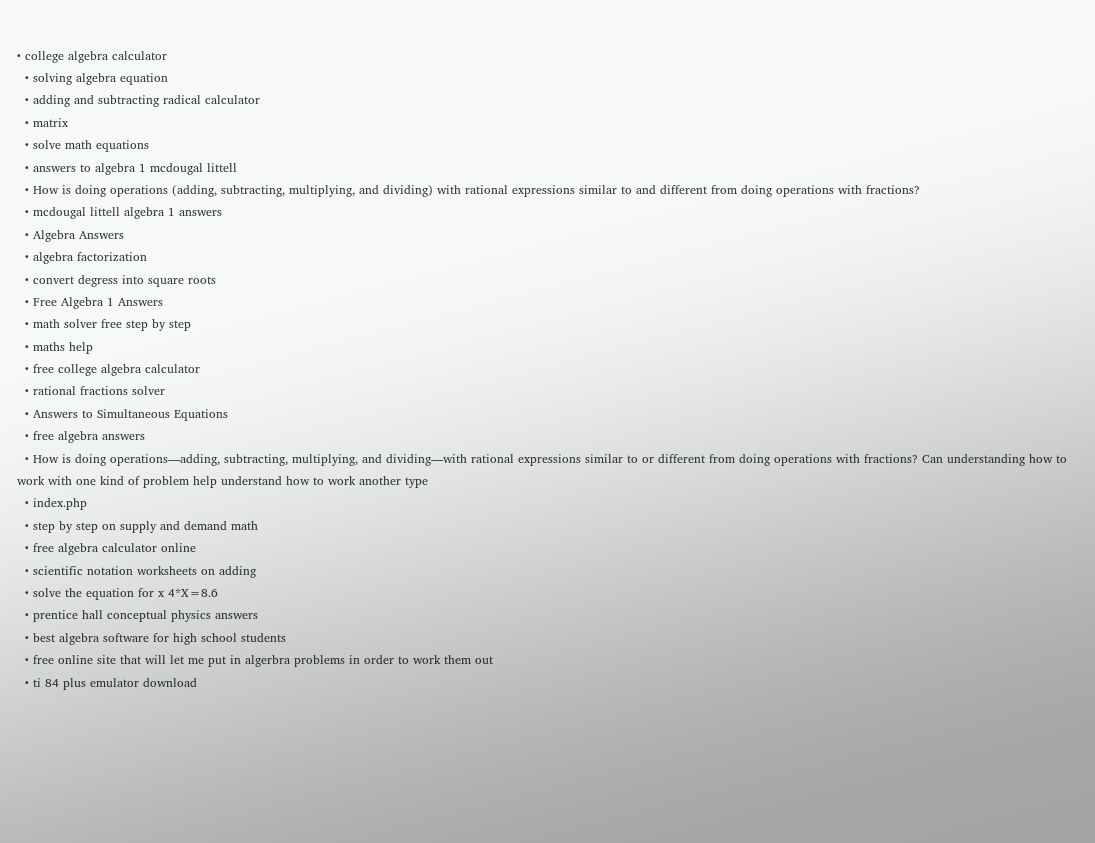• college algebra calculator
  • solving algebra equation
  • adding and subtracting radical calculator
  • matrix
  • solve math equations
  • answers to algebra 1 mcdougal littell
  • How is doing operations (adding, subtracting, multiplying, and dividing) with rational expressions similar to and different from doing operations with fractions?
  • mcdougal littell algebra 1 answers
  • Algebra Answers
  • algebra factorization
  • convert degress into square roots
  • Free Algebra 1 Answers
  • math solver free step by step
  • maths help
  • free college algebra calculator
  • rational fractions solver
  • Answers to Simultaneous Equations
  • free algebra answers
  • How is doing operations—adding, subtracting, multiplying, and dividing—with rational expressions similar to or different from doing operations with fractions? Can understanding how to work with one kind of problem help understand how to work another type
  • index.php
  • step by step on supply and demand math
  • free algebra calculator online
  • scientific notation worksheets on adding
  • solve the equation for x 4*X=8.6
  • prentice hall conceptual physics answers
  • best algebra software for high school students
  • free online site that will let me put in algerbra problems in order to work them out
  • ti 84 plus emulator download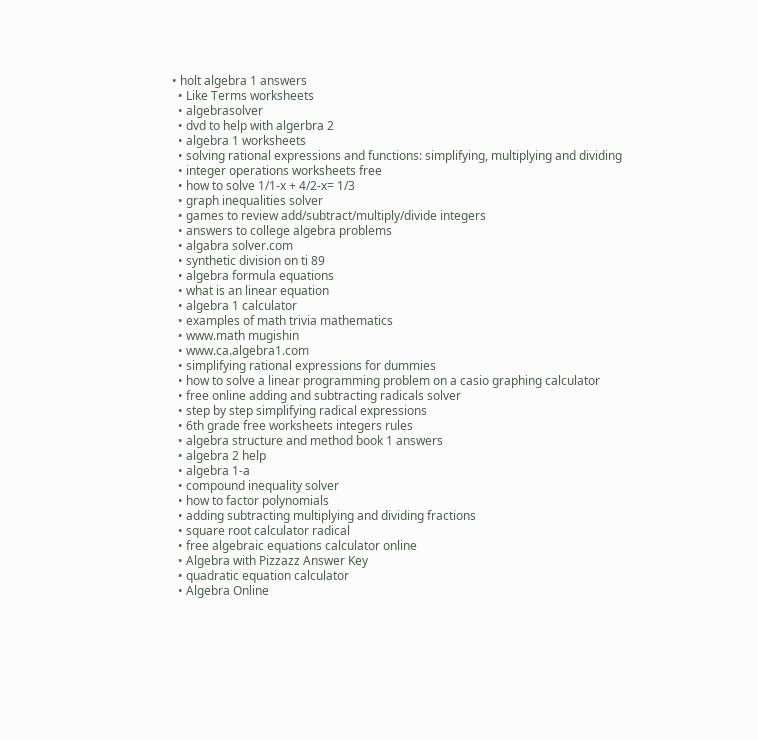• holt algebra 1 answers
  • Like Terms worksheets
  • algebrasolver
  • dvd to help with algerbra 2
  • algebra 1 worksheets
  • solving rational expressions and functions: simplifying, multiplying and dividing
  • integer operations worksheets free
  • how to solve 1/1-x + 4/2-x= 1/3
  • graph inequalities solver
  • games to review add/subtract/multiply/divide integers
  • answers to college algebra problems
  • algabra solver.com
  • synthetic division on ti 89
  • algebra formula equations
  • what is an linear equation
  • algebra 1 calculator
  • examples of math trivia mathematics
  • www.math mugishin
  • www.ca.algebra1.com
  • simplifying rational expressions for dummies
  • how to solve a linear programming problem on a casio graphing calculator
  • free online adding and subtracting radicals solver
  • step by step simplifying radical expressions
  • 6th grade free worksheets integers rules
  • algebra structure and method book 1 answers
  • algebra 2 help
  • algebra 1-a
  • compound inequality solver
  • how to factor polynomials
  • adding subtracting multiplying and dividing fractions
  • square root calculator radical
  • free algebraic equations calculator online
  • Algebra with Pizzazz Answer Key
  • quadratic equation calculator
  • Algebra Online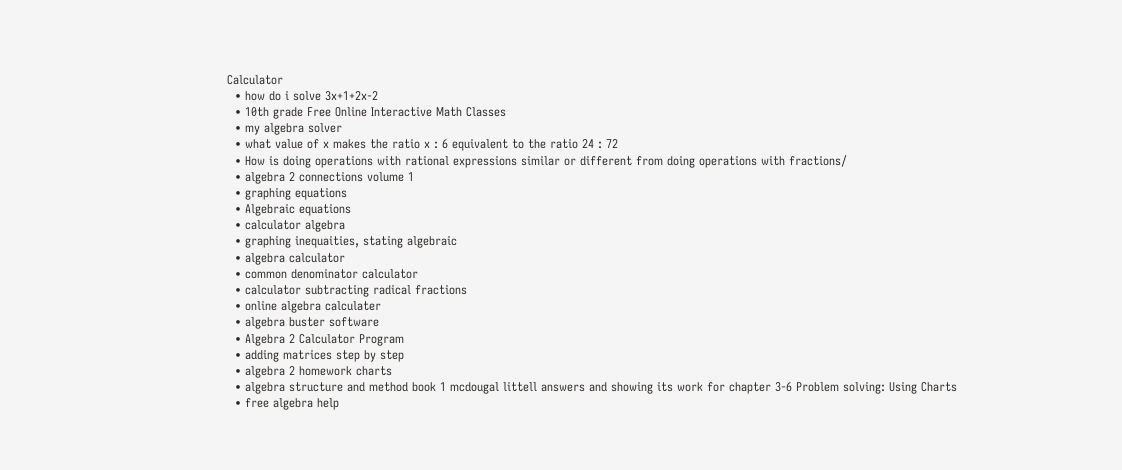Calculator
  • how do i solve 3x+1+2x-2
  • 10th grade Free Online Interactive Math Classes
  • my algebra solver
  • what value of x makes the ratio x : 6 equivalent to the ratio 24 : 72
  • How is doing operations with rational expressions similar or different from doing operations with fractions/
  • algebra 2 connections volume 1
  • graphing equations
  • Algebraic equations
  • calculator algebra
  • graphing inequaities, stating algebraic
  • algebra calculator
  • common denominator calculator
  • calculator subtracting radical fractions
  • online algebra calculater
  • algebra buster software
  • Algebra 2 Calculator Program
  • adding matrices step by step
  • algebra 2 homework charts
  • algebra structure and method book 1 mcdougal littell answers and showing its work for chapter 3-6 Problem solving: Using Charts
  • free algebra help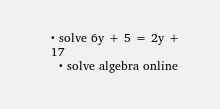• solve 6y + 5 = 2y + 17
  • solve algebra online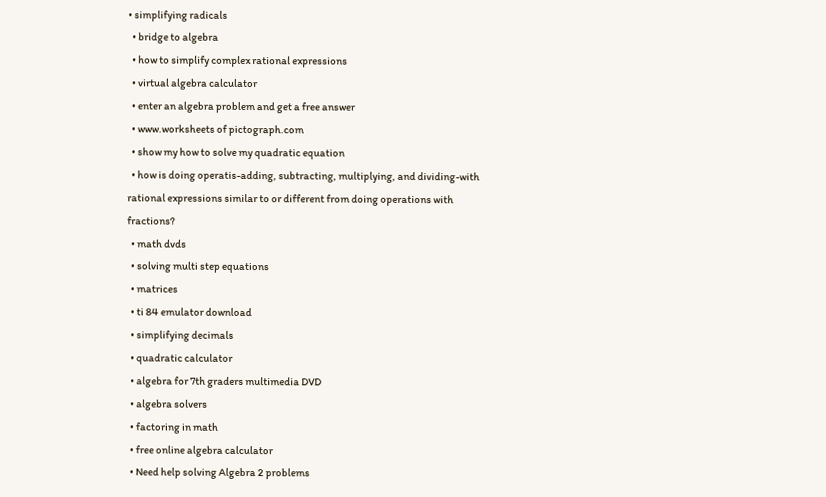• simplifying radicals
  • bridge to algebra
  • how to simplify complex rational expressions
  • virtual algebra calculator
  • enter an algebra problem and get a free answer
  • www.worksheets of pictograph.com
  • show my how to solve my quadratic equation
  • how is doing operatis-adding, subtracting, multiplying, and dividing-with rational expressions similar to or different from doing operations with fractions?
  • math dvds
  • solving multi step equations
  • matrices
  • ti 84 emulator download
  • simplifying decimals
  • quadratic calculator
  • algebra for 7th graders multimedia DVD
  • algebra solvers
  • factoring in math
  • free online algebra calculator
  • Need help solving Algebra 2 problems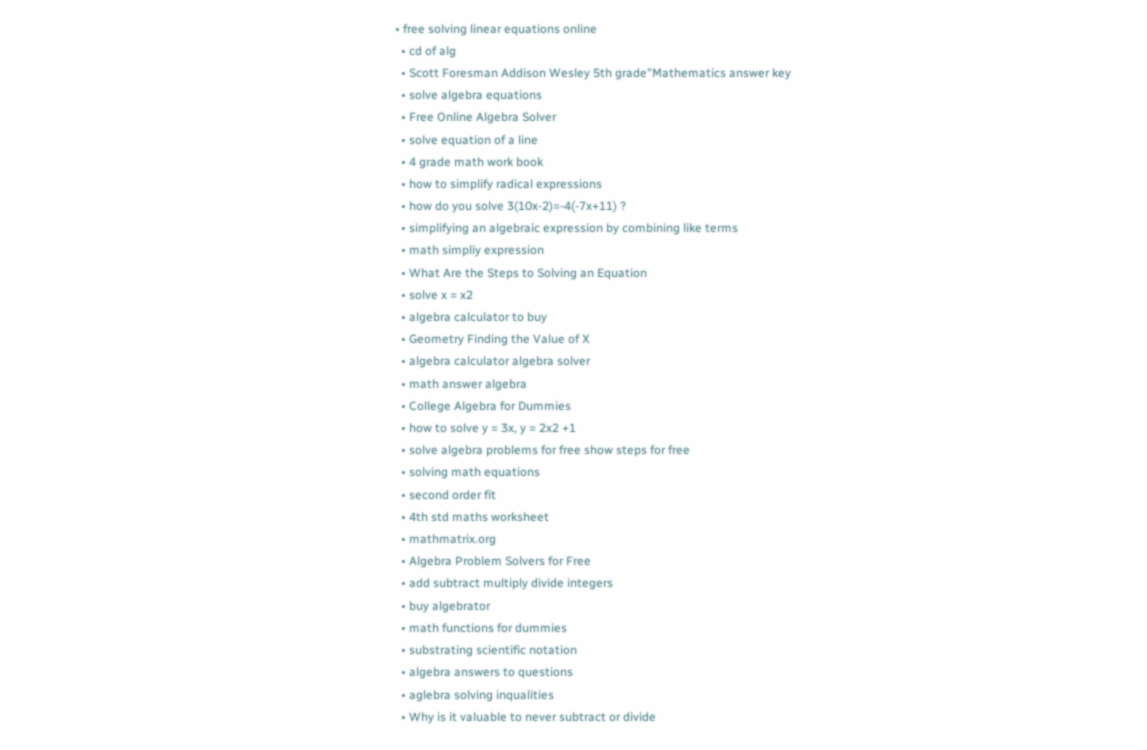• free solving linear equations online
  • cd of alg
  • Scott Foresman Addison Wesley 5th grade"Mathematics answer key
  • solve algebra equations
  • Free Online Algebra Solver
  • solve equation of a line
  • 4 grade math work book
  • how to simplify radical expressions
  • how do you solve 3(10x-2)=-4(-7x+11) ?
  • simplifying an algebraic expression by combining like terms
  • math simpliy expression
  • What Are the Steps to Solving an Equation
  • solve x = x2
  • algebra calculator to buy
  • Geometry Finding the Value of X
  • algebra calculator algebra solver
  • math answer algebra
  • College Algebra for Dummies
  • how to solve y = 3x, y = 2x2 +1
  • solve algebra problems for free show steps for free
  • solving math equations
  • second order fit
  • 4th std maths worksheet
  • mathmatrix.org
  • Algebra Problem Solvers for Free
  • add subtract multiply divide integers
  • buy algebrator
  • math functions for dummies
  • substrating scientific notation
  • algebra answers to questions
  • aglebra solving inqualities
  • Why is it valuable to never subtract or divide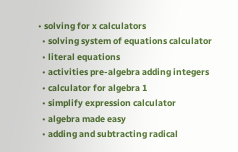• solving for x calculators
  • solving system of equations calculator
  • literal equations
  • activities pre-algebra adding integers
  • calculator for algebra 1
  • simplify expression calculator
  • algebra made easy
  • adding and subtracting radical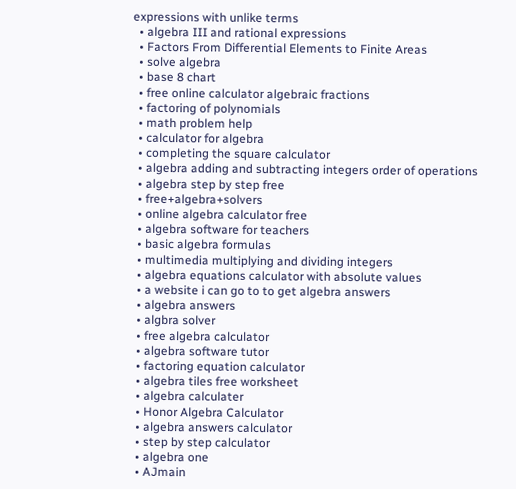expressions with unlike terms
  • algebra III and rational expressions
  • Factors From Differential Elements to Finite Areas
  • solve algebra
  • base 8 chart
  • free online calculator algebraic fractions
  • factoring of polynomials
  • math problem help
  • calculator for algebra
  • completing the square calculator
  • algebra adding and subtracting integers order of operations
  • algebra step by step free
  • free+algebra+solvers
  • online algebra calculator free
  • algebra software for teachers
  • basic algebra formulas
  • multimedia multiplying and dividing integers
  • algebra equations calculator with absolute values
  • a website i can go to to get algebra answers
  • algebra answers
  • algbra solver
  • free algebra calculator
  • algebra software tutor
  • factoring equation calculator
  • algebra tiles free worksheet
  • algebra calculater
  • Honor Algebra Calculator
  • algebra answers calculator
  • step by step calculator
  • algebra one
  • AJmain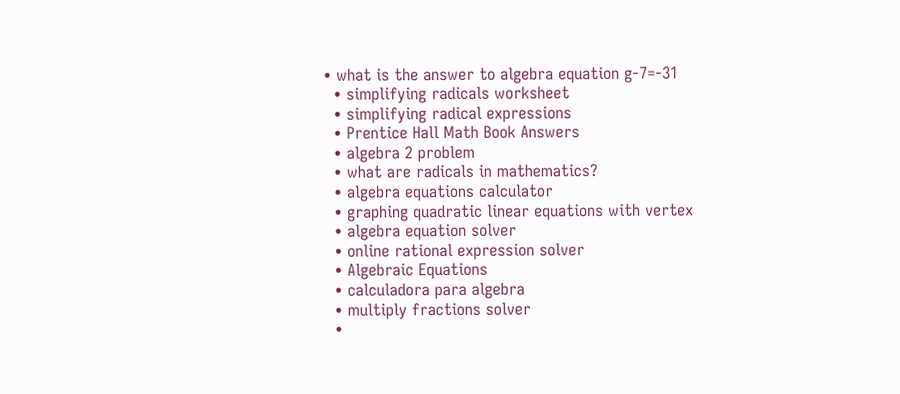• what is the answer to algebra equation g-7=-31
  • simplifying radicals worksheet
  • simplifying radical expressions
  • Prentice Hall Math Book Answers
  • algebra 2 problem
  • what are radicals in mathematics?
  • algebra equations calculator
  • graphing quadratic linear equations with vertex
  • algebra equation solver
  • online rational expression solver
  • Algebraic Equations
  • calculadora para algebra
  • multiply fractions solver
  •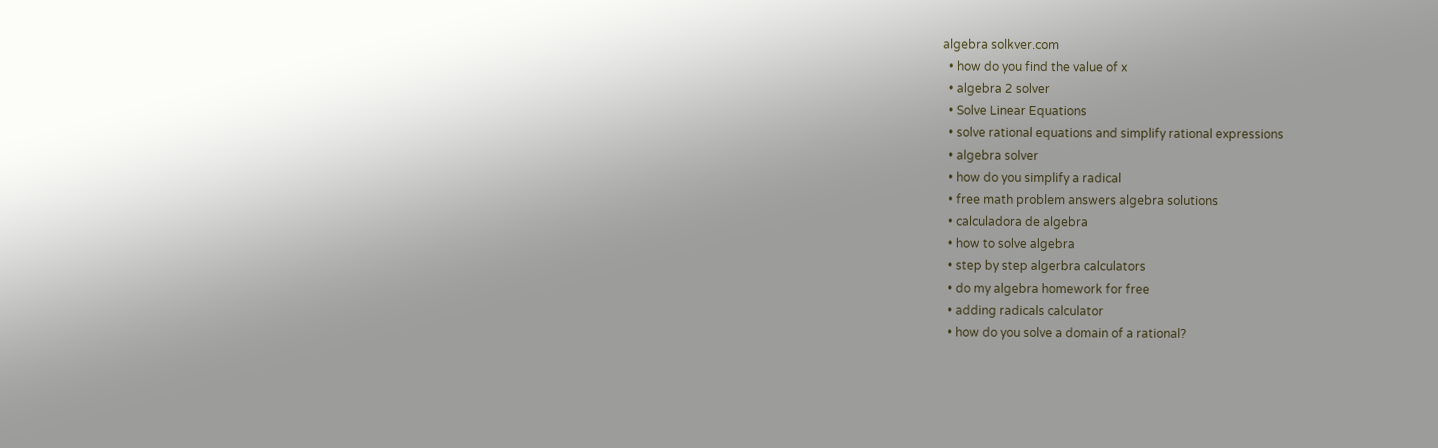algebra solkver.com
  • how do you find the value of x
  • algebra 2 solver
  • Solve Linear Equations
  • solve rational equations and simplify rational expressions
  • algebra solver
  • how do you simplify a radical
  • free math problem answers algebra solutions
  • calculadora de algebra
  • how to solve algebra
  • step by step algerbra calculators
  • do my algebra homework for free
  • adding radicals calculator
  • how do you solve a domain of a rational?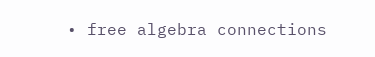• free algebra connections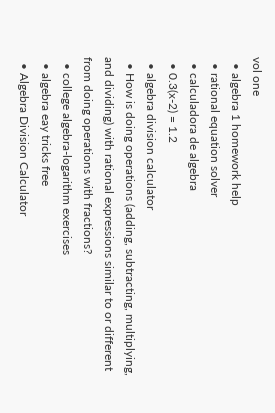vol one
  • algebra 1 homework help
  • rational equation solver
  • calculadora de algebra
  • 0.3(x-2) = 1.2
  • algebra division calculator
  • How is doing operations (adding, subtracting, multiplying, and dividing) with rational expressions similar to or different from doing operations with fractions?
  • college algebra-logarithm exercises
  • algebra eay tricks free
  • Algebra Division Calculator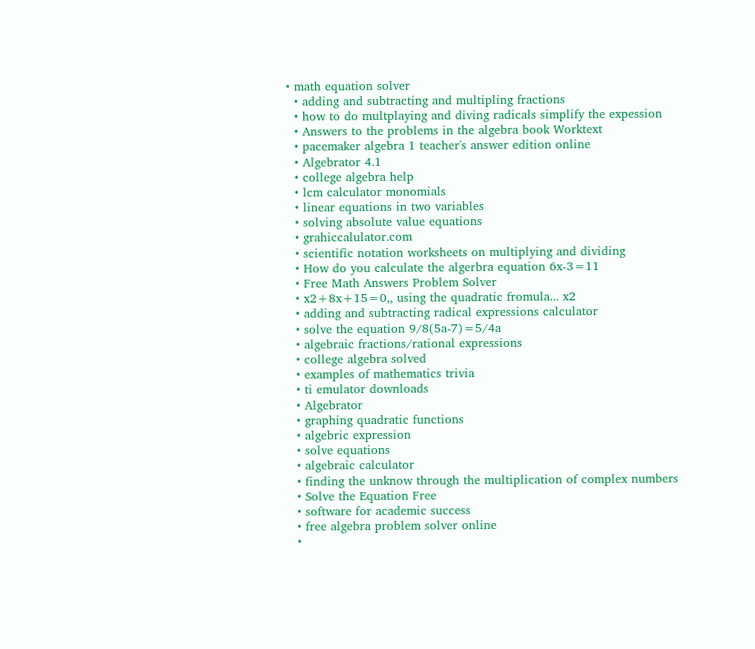• math equation solver
  • adding and subtracting and multipling fractions
  • how to do multplaying and diving radicals simplify the expession
  • Answers to the problems in the algebra book Worktext
  • pacemaker algebra 1 teacher's answer edition online
  • Algebrator 4.1
  • college algebra help
  • lcm calculator monomials
  • linear equations in two variables
  • solving absolute value equations
  • grahiccalulator.com
  • scientific notation worksheets on multiplying and dividing
  • How do you calculate the algerbra equation 6x-3=11
  • Free Math Answers Problem Solver
  • x2+8x+15=0,, using the quadratic fromula... x2
  • adding and subtracting radical expressions calculator
  • solve the equation 9/8(5a-7)=5/4a
  • algebraic fractions/rational expressions
  • college algebra solved
  • examples of mathematics trivia
  • ti emulator downloads
  • Algebrator
  • graphing quadratic functions
  • algebric expression
  • solve equations
  • algebraic calculator
  • finding the unknow through the multiplication of complex numbers
  • Solve the Equation Free
  • software for academic success
  • free algebra problem solver online
  •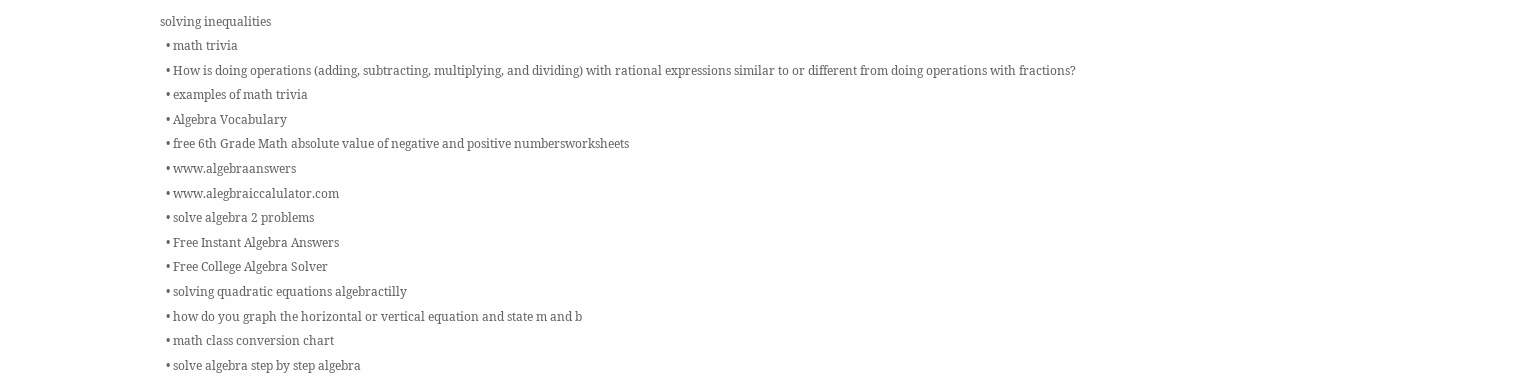solving inequalities
  • math trivia
  • How is doing operations (adding, subtracting, multiplying, and dividing) with rational expressions similar to or different from doing operations with fractions?
  • examples of math trivia
  • Algebra Vocabulary
  • free 6th Grade Math absolute value of negative and positive numbersworksheets
  • www.algebraanswers
  • www.alegbraiccalulator.com
  • solve algebra 2 problems
  • Free Instant Algebra Answers
  • Free College Algebra Solver
  • solving quadratic equations algebractilly
  • how do you graph the horizontal or vertical equation and state m and b
  • math class conversion chart
  • solve algebra step by step algebra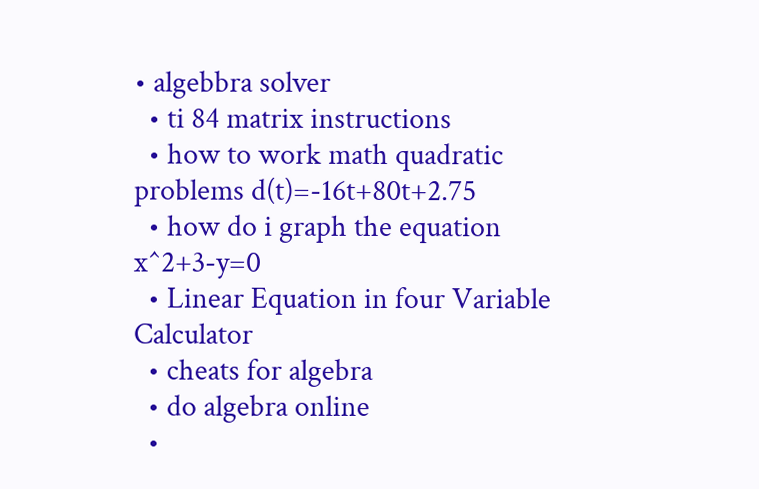• algebbra solver
  • ti 84 matrix instructions
  • how to work math quadratic problems d(t)=-16t+80t+2.75
  • how do i graph the equation x^2+3-y=0
  • Linear Equation in four Variable Calculator
  • cheats for algebra
  • do algebra online
  •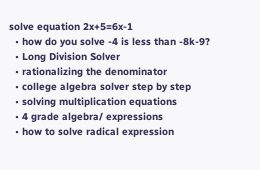solve equation 2x+5=6x-1
  • how do you solve -4 is less than -8k-9?
  • Long Division Solver
  • rationalizing the denominator
  • college algebra solver step by step
  • solving multiplication equations
  • 4 grade algebra/ expressions
  • how to solve radical expression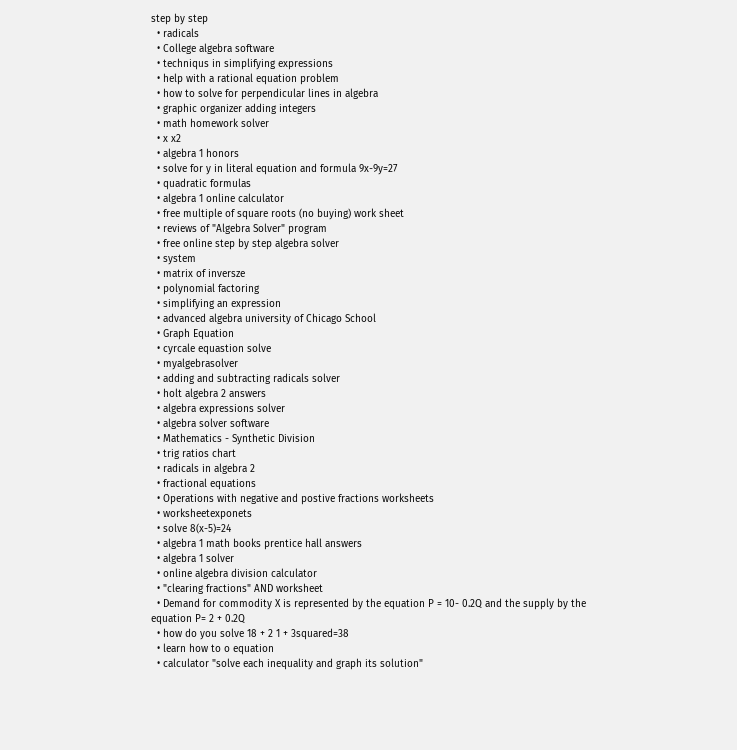step by step
  • radicals
  • College algebra software
  • techniqus in simplifying expressions
  • help with a rational equation problem
  • how to solve for perpendicular lines in algebra
  • graphic organizer adding integers
  • math homework solver
  • x x2
  • algebra 1 honors
  • solve for y in literal equation and formula 9x-9y=27
  • quadratic formulas
  • algebra 1 online calculator
  • free multiple of square roots (no buying) work sheet
  • reviews of "Algebra Solver" program
  • free online step by step algebra solver
  • system
  • matrix of inversze
  • polynomial factoring
  • simplifying an expression
  • advanced algebra university of Chicago School
  • Graph Equation
  • cyrcale equastion solve
  • myalgebrasolver
  • adding and subtracting radicals solver
  • holt algebra 2 answers
  • algebra expressions solver
  • algebra solver software
  • Mathematics - Synthetic Division
  • trig ratios chart
  • radicals in algebra 2
  • fractional equations
  • Operations with negative and postive fractions worksheets
  • worksheetexponets
  • solve 8(x-5)=24
  • algebra 1 math books prentice hall answers
  • algebra 1 solver
  • online algebra division calculator
  • "clearing fractions" AND worksheet
  • Demand for commodity X is represented by the equation P = 10- 0.2Q and the supply by the equation P= 2 + 0.2Q
  • how do you solve 18 + 2 1 + 3squared=38
  • learn how to o equation
  • calculator "solve each inequality and graph its solution"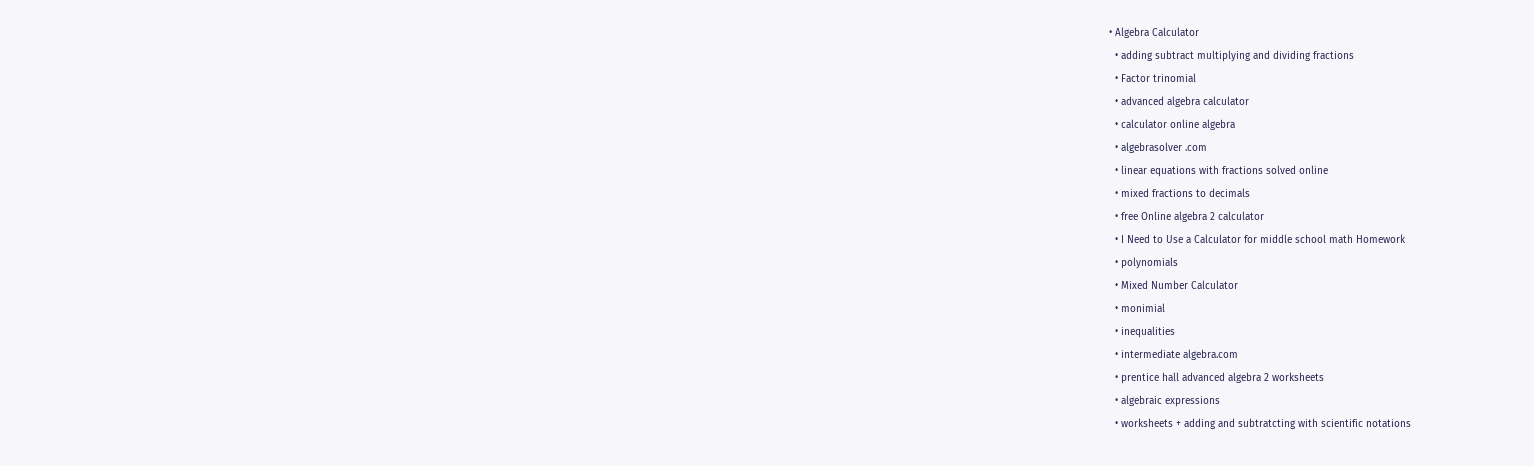• Algebra Calculator
  • adding subtract multiplying and dividing fractions
  • Factor trinomial
  • advanced algebra calculator
  • calculator online algebra
  • algebrasolver .com
  • linear equations with fractions solved online
  • mixed fractions to decimals
  • free Online algebra 2 calculator
  • I Need to Use a Calculator for middle school math Homework
  • polynomials
  • Mixed Number Calculator
  • monimial
  • inequalities
  • intermediate algebra.com
  • prentice hall advanced algebra 2 worksheets
  • algebraic expressions
  • worksheets + adding and subtratcting with scientific notations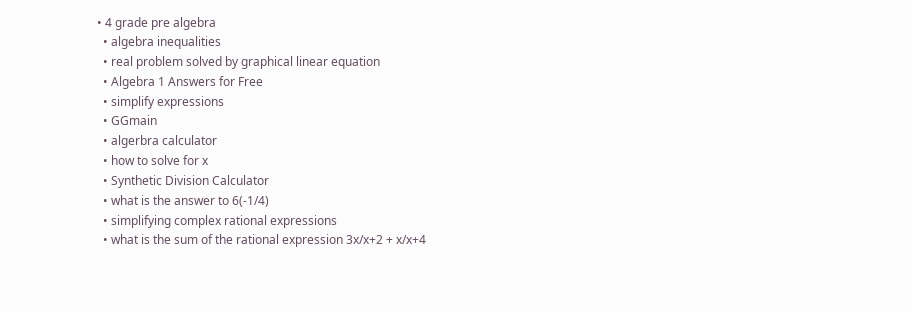• 4 grade pre algebra
  • algebra inequalities
  • real problem solved by graphical linear equation
  • Algebra 1 Answers for Free
  • simplify expressions
  • GGmain
  • algerbra calculator
  • how to solve for x
  • Synthetic Division Calculator
  • what is the answer to 6(-1/4)
  • simplifying complex rational expressions
  • what is the sum of the rational expression 3x/x+2 + x/x+4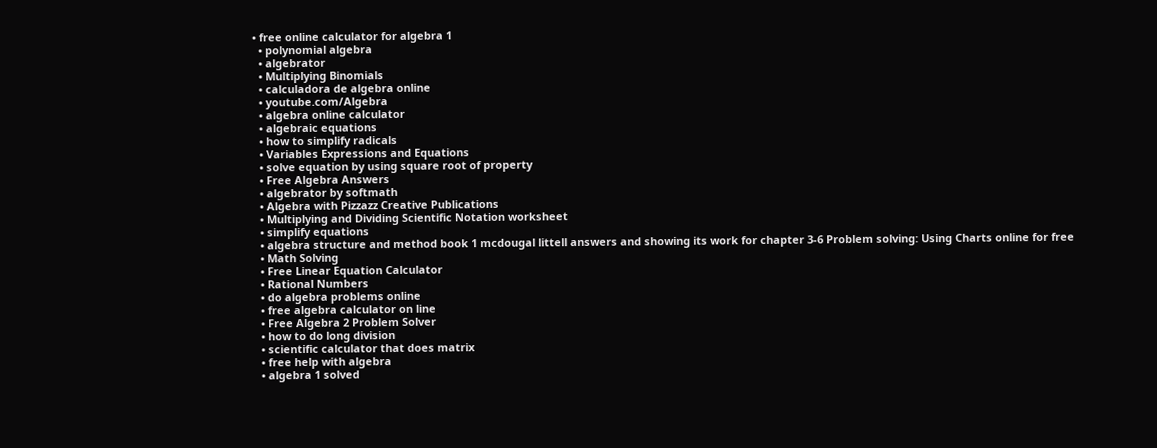• free online calculator for algebra 1
  • polynomial algebra
  • algebrator
  • Multiplying Binomials
  • calculadora de algebra online
  • youtube.com/Algebra
  • algebra online calculator
  • algebraic equations
  • how to simplify radicals
  • Variables Expressions and Equations
  • solve equation by using square root of property
  • Free Algebra Answers
  • algebrator by softmath
  • Algebra with Pizzazz Creative Publications
  • Multiplying and Dividing Scientific Notation worksheet
  • simplify equations
  • algebra structure and method book 1 mcdougal littell answers and showing its work for chapter 3-6 Problem solving: Using Charts online for free
  • Math Solving
  • Free Linear Equation Calculator
  • Rational Numbers
  • do algebra problems online
  • free algebra calculator on line
  • Free Algebra 2 Problem Solver
  • how to do long division
  • scientific calculator that does matrix
  • free help with algebra
  • algebra 1 solved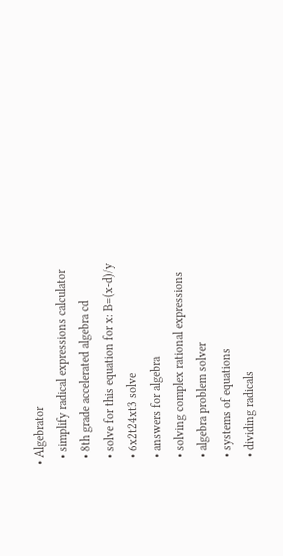• Algebrator
  • simplify radical expressions calculator
  • 8th grade accelerated algebra cd
  • solve for this equation for x: B=(x-d)/y
  • 6x2t24xt3 solve
  • answers for algebra
  • solving complex rational expressions
  • algebra problem solver
  • systems of equations
  • dividing radicals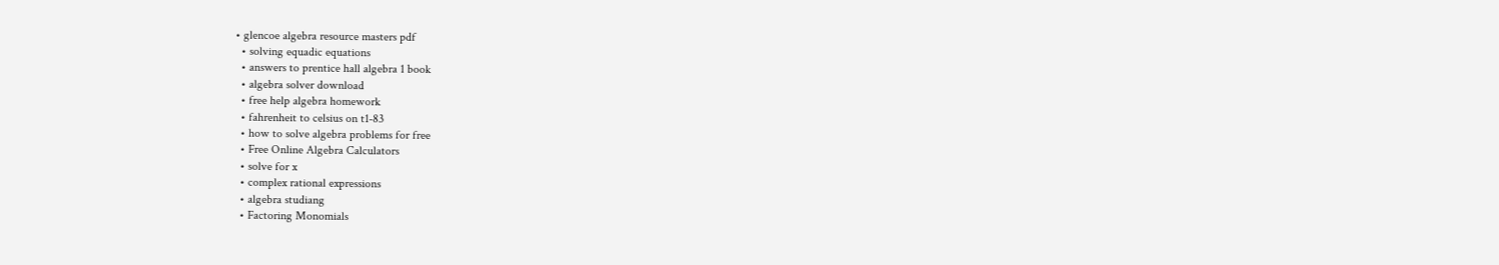• glencoe algebra resource masters pdf
  • solving equadic equations
  • answers to prentice hall algebra 1 book
  • algebra solver download
  • free help algebra homework
  • fahrenheit to celsius on t1-83
  • how to solve algebra problems for free
  • Free Online Algebra Calculators
  • solve for x
  • complex rational expressions
  • algebra studiang
  • Factoring Monomials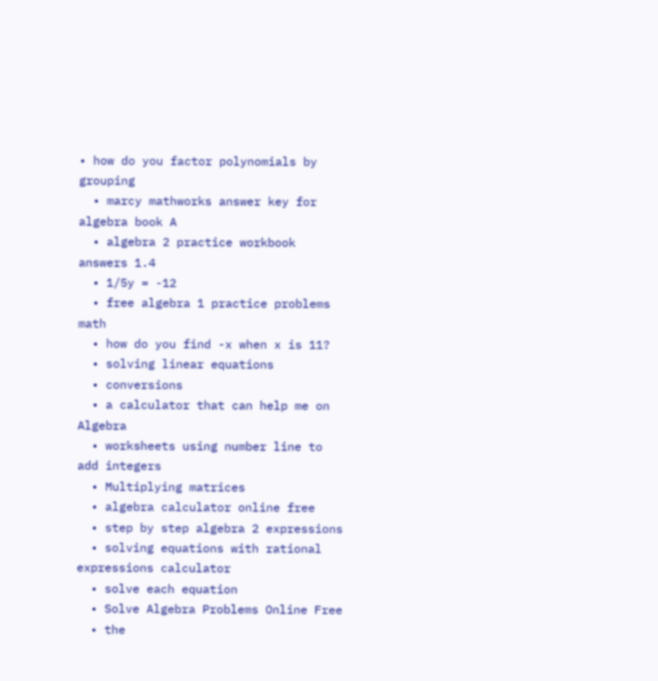• how do you factor polynomials by grouping
  • marcy mathworks answer key for algebra book A
  • algebra 2 practice workbook answers 1.4
  • 1/5y = -12
  • free algebra 1 practice problems math
  • how do you find -x when x is 11?
  • solving linear equations
  • conversions
  • a calculator that can help me on Algebra
  • worksheets using number line to add integers
  • Multiplying matrices
  • algebra calculator online free
  • step by step algebra 2 expressions
  • solving equations with rational expressions calculator
  • solve each equation
  • Solve Algebra Problems Online Free
  • the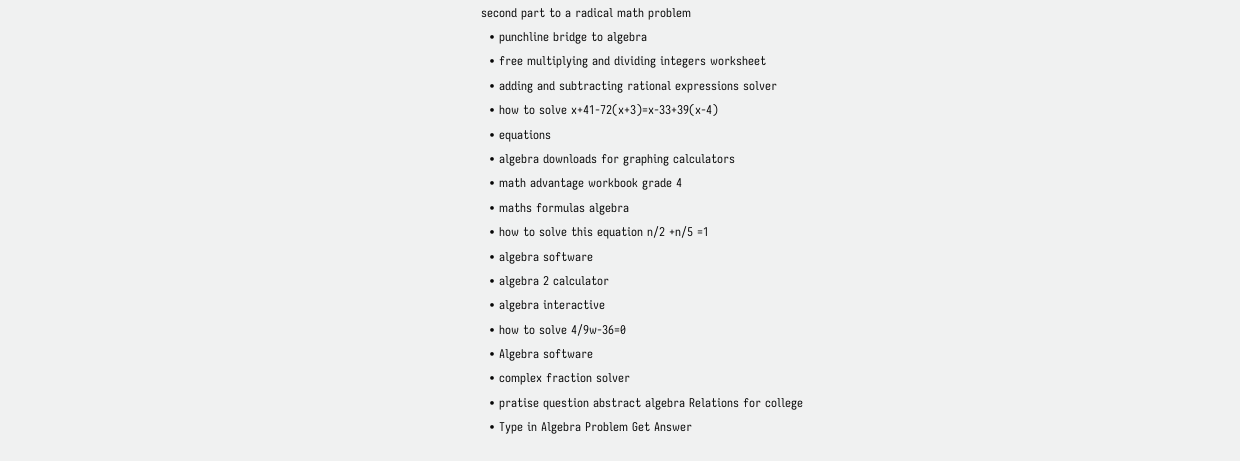second part to a radical math problem
  • punchline bridge to algebra
  • free multiplying and dividing integers worksheet
  • adding and subtracting rational expressions solver
  • how to solve x+41-72(x+3)=x-33+39(x-4)
  • equations
  • algebra downloads for graphing calculators
  • math advantage workbook grade 4
  • maths formulas algebra
  • how to solve this equation n/2 +n/5 =1
  • algebra software
  • algebra 2 calculator
  • algebra interactive
  • how to solve 4/9w-36=0
  • Algebra software
  • complex fraction solver
  • pratise question abstract algebra Relations for college
  • Type in Algebra Problem Get Answer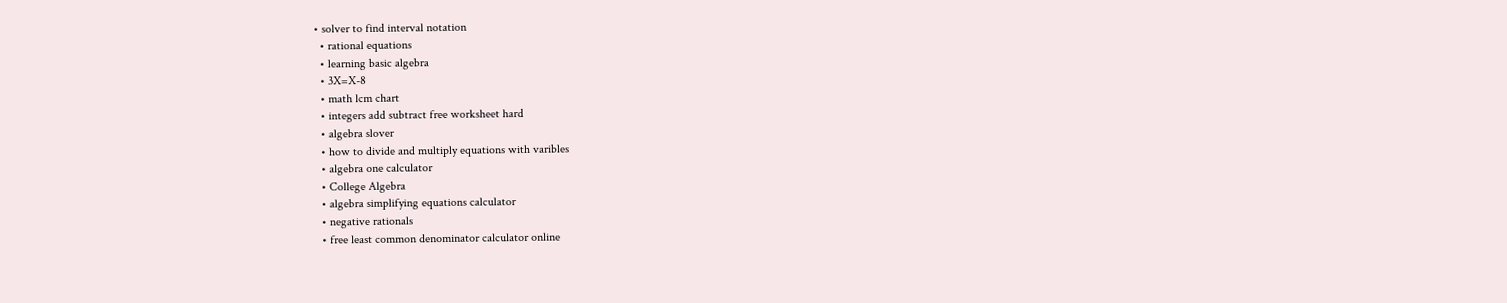• solver to find interval notation
  • rational equations
  • learning basic algebra
  • 3X=X-8
  • math lcm chart
  • integers add subtract free worksheet hard
  • algebra slover
  • how to divide and multiply equations with varibles
  • algebra one calculator
  • College Algebra
  • algebra simplifying equations calculator
  • negative rationals
  • free least common denominator calculator online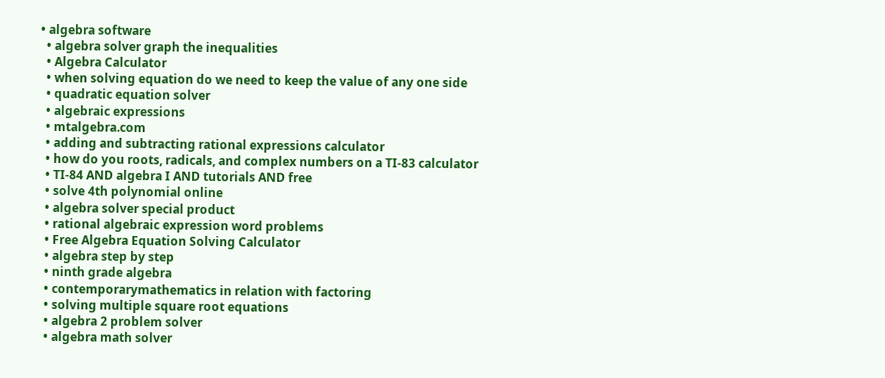• algebra software
  • algebra solver graph the inequalities
  • Algebra Calculator
  • when solving equation do we need to keep the value of any one side
  • quadratic equation solver
  • algebraic expressions
  • mtalgebra.com
  • adding and subtracting rational expressions calculator
  • how do you roots, radicals, and complex numbers on a TI-83 calculator
  • TI-84 AND algebra I AND tutorials AND free
  • solve 4th polynomial online
  • algebra solver special product
  • rational algebraic expression word problems
  • Free Algebra Equation Solving Calculator
  • algebra step by step
  • ninth grade algebra
  • contemporarymathematics in relation with factoring
  • solving multiple square root equations
  • algebra 2 problem solver
  • algebra math solver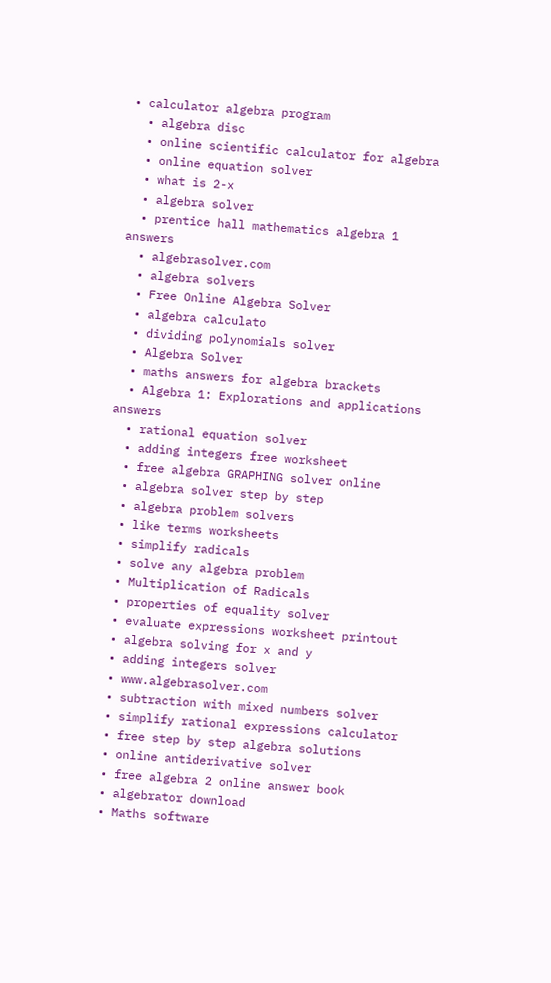• calculator algebra program
  • algebra disc
  • online scientific calculator for algebra
  • online equation solver
  • what is 2-x
  • algebra solver
  • prentice hall mathematics algebra 1 answers
  • algebrasolver.com
  • algebra solvers
  • Free Online Algebra Solver
  • algebra calculato
  • dividing polynomials solver
  • Algebra Solver
  • maths answers for algebra brackets
  • Algebra 1: Explorations and applications answers
  • rational equation solver
  • adding integers free worksheet
  • free algebra GRAPHING solver online
  • algebra solver step by step
  • algebra problem solvers
  • like terms worksheets
  • simplify radicals
  • solve any algebra problem
  • Multiplication of Radicals
  • properties of equality solver
  • evaluate expressions worksheet printout
  • algebra solving for x and y
  • adding integers solver
  • www.algebrasolver.com
  • subtraction with mixed numbers solver
  • simplify rational expressions calculator
  • free step by step algebra solutions
  • online antiderivative solver
  • free algebra 2 online answer book
  • algebrator download
  • Maths software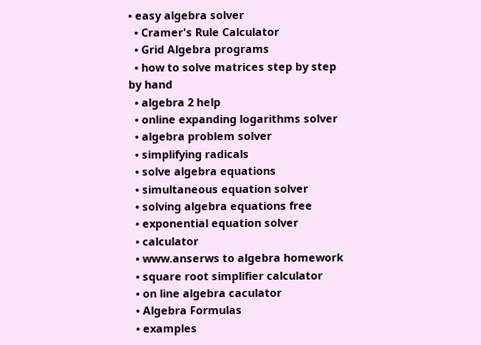• easy algebra solver
  • Cramer's Rule Calculator
  • Grid Algebra programs
  • how to solve matrices step by step by hand
  • algebra 2 help
  • online expanding logarithms solver
  • algebra problem solver
  • simplifying radicals
  • solve algebra equations
  • simultaneous equation solver
  • solving algebra equations free
  • exponential equation solver
  • calculator
  • www.anserws to algebra homework
  • square root simplifier calculator
  • on line algebra caculator
  • Algebra Formulas
  • examples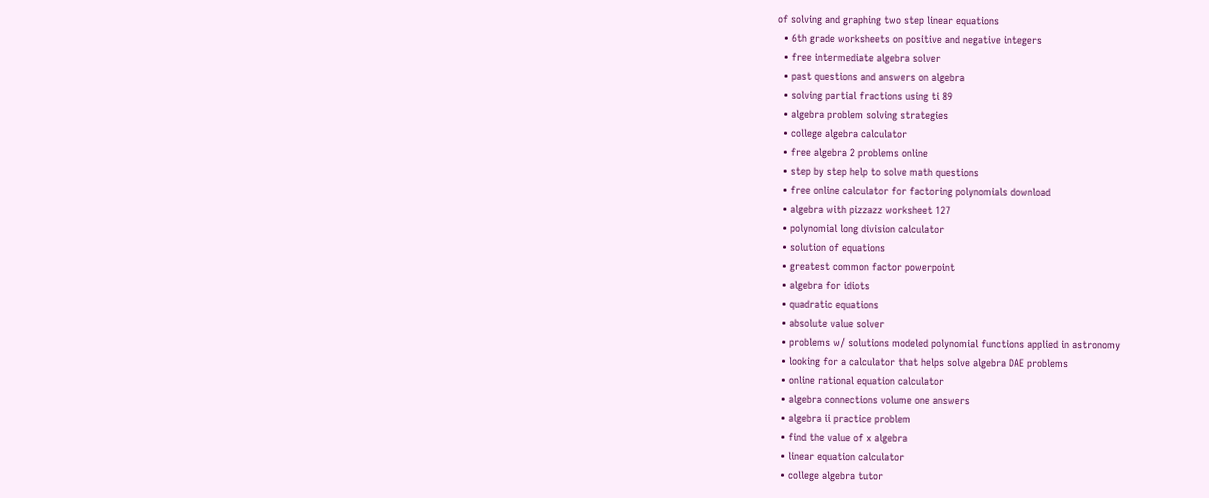of solving and graphing two step linear equations
  • 6th grade worksheets on positive and negative integers
  • free intermediate algebra solver
  • past questions and answers on algebra
  • solving partial fractions using ti 89
  • algebra problem solving strategies
  • college algebra calculator
  • free algebra 2 problems online
  • step by step help to solve math questions
  • free online calculator for factoring polynomials download
  • algebra with pizzazz worksheet 127
  • polynomial long division calculator
  • solution of equations
  • greatest common factor powerpoint
  • algebra for idiots
  • quadratic equations
  • absolute value solver
  • problems w/ solutions modeled polynomial functions applied in astronomy
  • looking for a calculator that helps solve algebra DAE problems
  • online rational equation calculator
  • algebra connections volume one answers
  • algebra ii practice problem
  • find the value of x algebra
  • linear equation calculator
  • college algebra tutor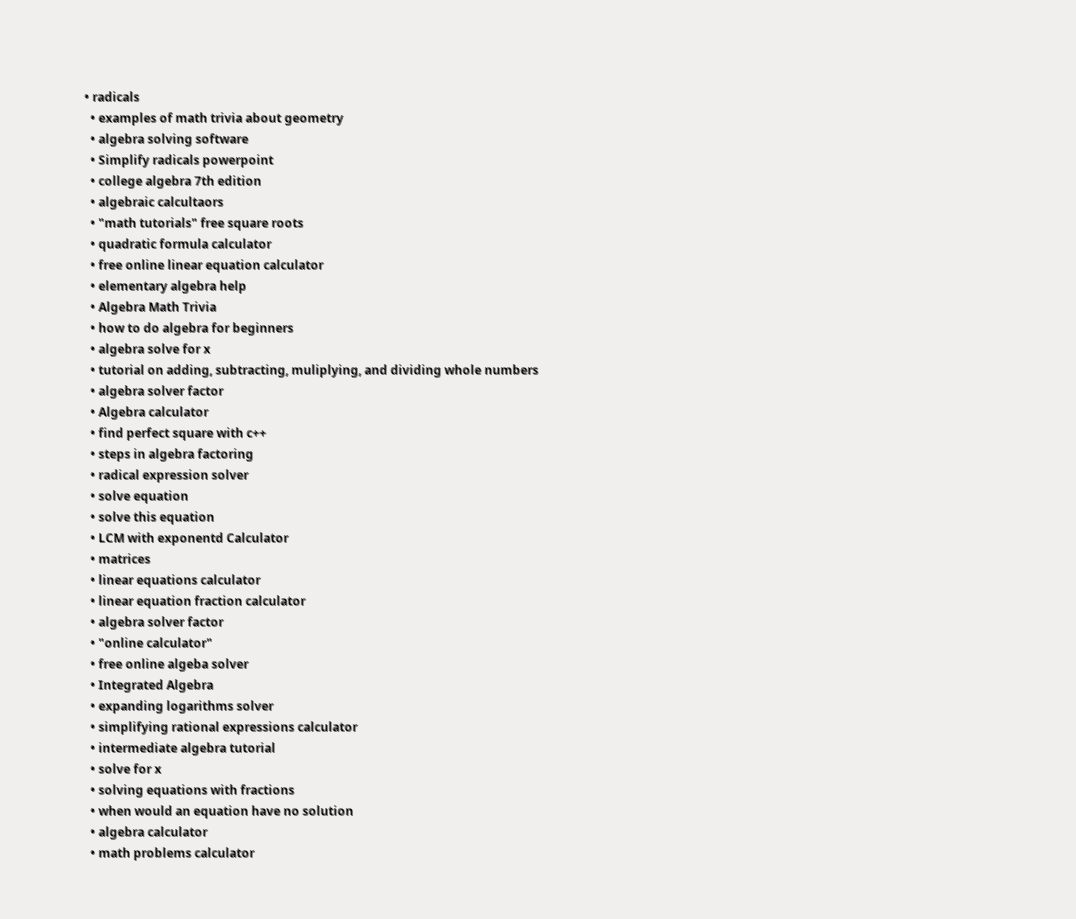• radicals
  • examples of math trivia about geometry
  • algebra solving software
  • Simplify radicals powerpoint
  • college algebra 7th edition
  • algebraic calcultaors
  • "math tutorials" free square roots
  • quadratic formula calculator
  • free online linear equation calculator
  • elementary algebra help
  • Algebra Math Trivia
  • how to do algebra for beginners
  • algebra solve for x
  • tutorial on adding, subtracting, muliplying, and dividing whole numbers
  • algebra solver factor
  • Algebra calculator
  • find perfect square with c++
  • steps in algebra factoring
  • radical expression solver
  • solve equation
  • solve this equation
  • LCM with exponentd Calculator
  • matrices
  • linear equations calculator
  • linear equation fraction calculator
  • algebra solver factor
  • "online calculator"
  • free online algeba solver
  • Integrated Algebra
  • expanding logarithms solver
  • simplifying rational expressions calculator
  • intermediate algebra tutorial
  • solve for x
  • solving equations with fractions
  • when would an equation have no solution
  • algebra calculator
  • math problems calculator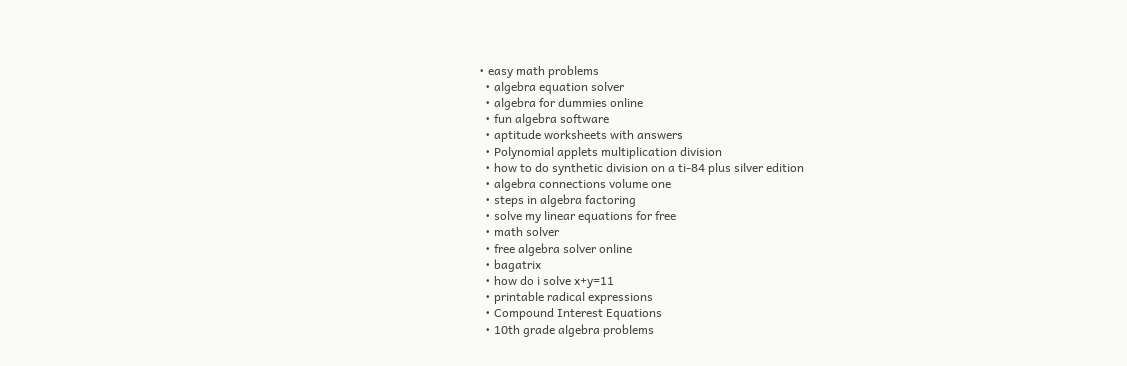• easy math problems
  • algebra equation solver
  • algebra for dummies online
  • fun algebra software
  • aptitude worksheets with answers
  • Polynomial applets multiplication division
  • how to do synthetic division on a ti-84 plus silver edition
  • algebra connections volume one
  • steps in algebra factoring
  • solve my linear equations for free
  • math solver
  • free algebra solver online
  • bagatrix
  • how do i solve x+y=11
  • printable radical expressions
  • Compound Interest Equations
  • 10th grade algebra problems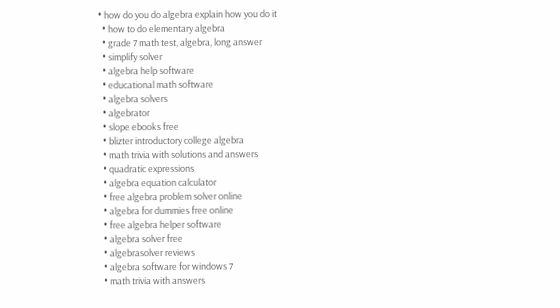• how do you do algebra explain how you do it
  • how to do elementary algebra
  • grade 7 math test, algebra, long answer
  • simplify solver
  • algebra help software
  • educational math software
  • algebra solvers
  • algebrator
  • slope ebooks free
  • blizter introductory college algebra
  • math trivia with solutions and answers
  • quadratic expressions
  • algebra equation calculator
  • free algebra problem solver online
  • algebra for dummies free online
  • free algebra helper software
  • algebra solver free
  • algebrasolver reviews
  • algebra software for windows 7
  • math trivia with answers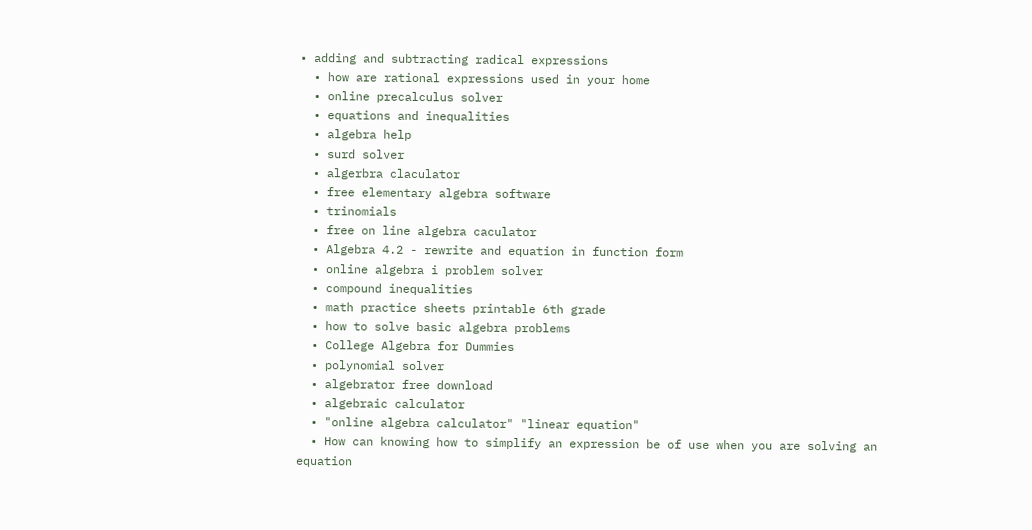• adding and subtracting radical expressions
  • how are rational expressions used in your home
  • online precalculus solver
  • equations and inequalities
  • algebra help
  • surd solver
  • algerbra claculator
  • free elementary algebra software
  • trinomials
  • free on line algebra caculator
  • Algebra 4.2 - rewrite and equation in function form
  • online algebra i problem solver
  • compound inequalities
  • math practice sheets printable 6th grade
  • how to solve basic algebra problems
  • College Algebra for Dummies
  • polynomial solver
  • algebrator free download
  • algebraic calculator
  • "online algebra calculator" "linear equation"
  • How can knowing how to simplify an expression be of use when you are solving an equation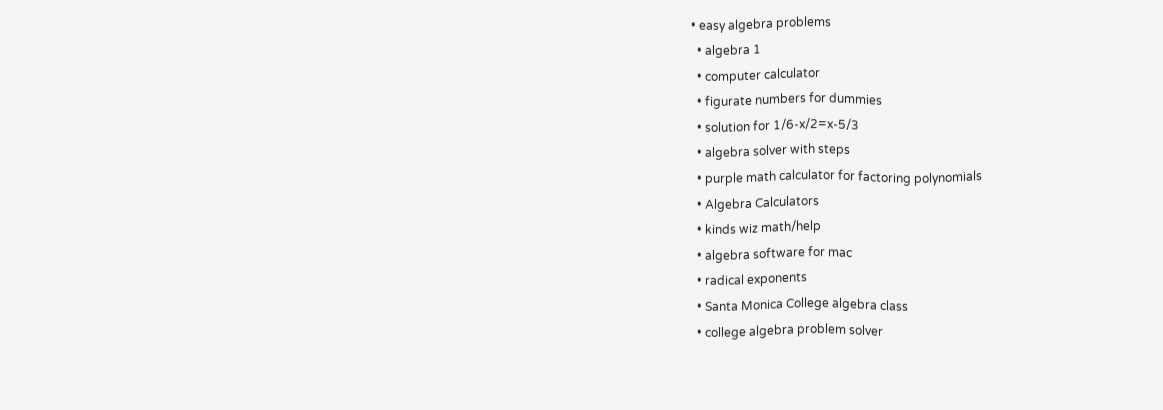• easy algebra problems
  • algebra 1
  • computer calculator
  • figurate numbers for dummies
  • solution for 1/6-x/2=x-5/3
  • algebra solver with steps
  • purple math calculator for factoring polynomials
  • Algebra Calculators
  • kinds wiz math/help
  • algebra software for mac
  • radical exponents
  • Santa Monica College algebra class
  • college algebra problem solver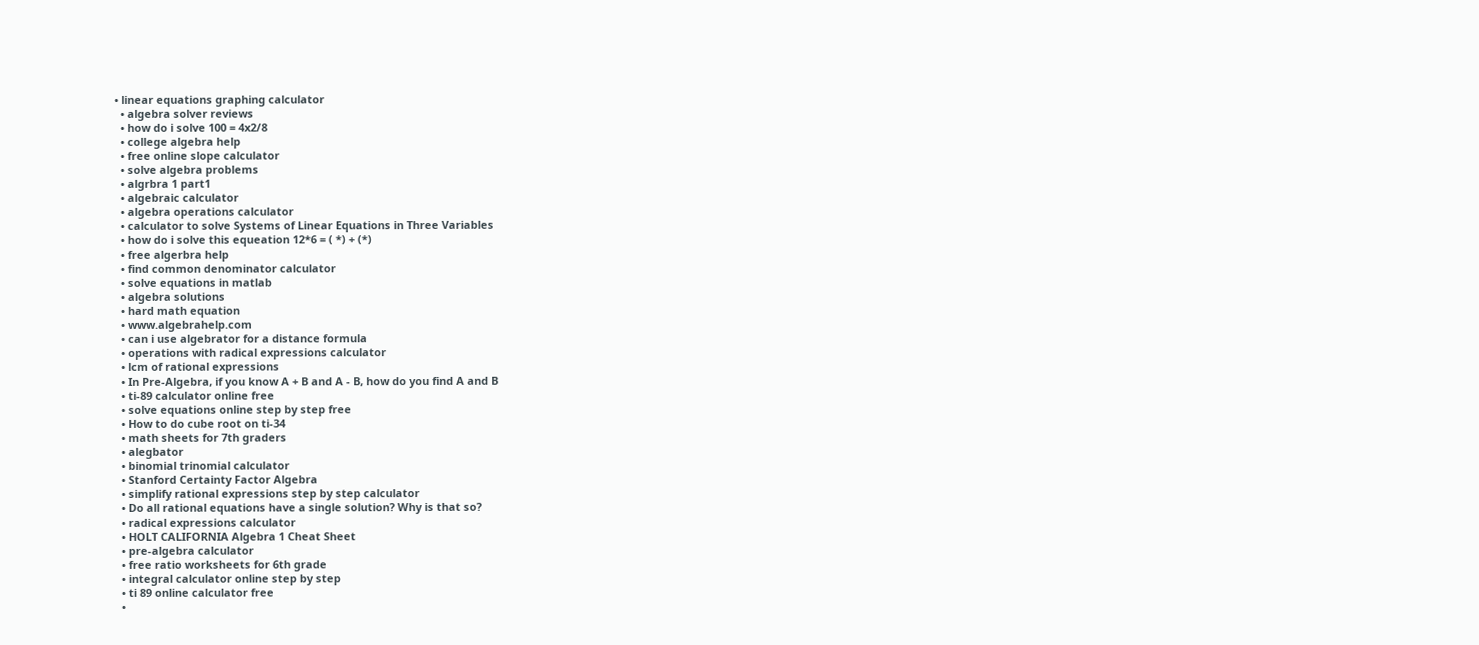• linear equations graphing calculator
  • algebra solver reviews
  • how do i solve 100 = 4x2/8
  • college algebra help
  • free online slope calculator
  • solve algebra problems
  • algrbra 1 part1
  • algebraic calculator
  • algebra operations calculator
  • calculator to solve Systems of Linear Equations in Three Variables
  • how do i solve this equeation 12*6 = ( *) + (*)
  • free algerbra help
  • find common denominator calculator
  • solve equations in matlab
  • algebra solutions
  • hard math equation
  • www.algebrahelp.com
  • can i use algebrator for a distance formula
  • operations with radical expressions calculator
  • lcm of rational expressions
  • In Pre-Algebra, if you know A + B and A - B, how do you find A and B
  • ti-89 calculator online free
  • solve equations online step by step free
  • How to do cube root on ti-34
  • math sheets for 7th graders
  • alegbator
  • binomial trinomial calculator
  • Stanford Certainty Factor Algebra
  • simplify rational expressions step by step calculator
  • Do all rational equations have a single solution? Why is that so?
  • radical expressions calculator
  • HOLT CALIFORNIA Algebra 1 Cheat Sheet
  • pre-algebra calculator
  • free ratio worksheets for 6th grade
  • integral calculator online step by step
  • ti 89 online calculator free
  •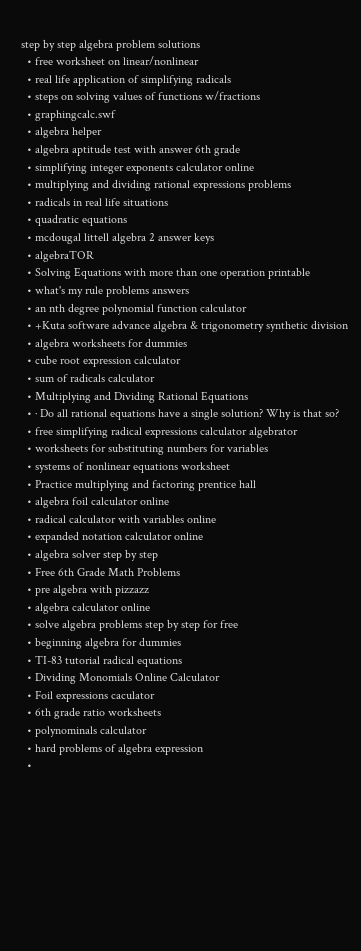step by step algebra problem solutions
  • free worksheet on linear/nonlinear
  • real life application of simplifying radicals
  • steps on solving values of functions w/fractions
  • graphingcalc.swf
  • algebra helper
  • algebra aptitude test with answer 6th grade
  • simplifying integer exponents calculator online
  • multiplying and dividing rational expressions problems
  • radicals in real life situations
  • quadratic equations
  • mcdougal littell algebra 2 answer keys
  • algebraTOR
  • Solving Equations with more than one operation printable
  • what's my rule problems answers
  • an nth degree polynomial function calculator
  • +Kuta software advance algebra & trigonometry synthetic division
  • algebra worksheets for dummies
  • cube root expression calculator
  • sum of radicals calculator
  • Multiplying and Dividing Rational Equations
  • · Do all rational equations have a single solution? Why is that so?
  • free simplifying radical expressions calculator algebrator
  • worksheets for substituting numbers for variables
  • systems of nonlinear equations worksheet
  • Practice multiplying and factoring prentice hall
  • algebra foil calculator online
  • radical calculator with variables online
  • expanded notation calculator online
  • algebra solver step by step
  • Free 6th Grade Math Problems
  • pre algebra with pizzazz
  • algebra calculator online
  • solve algebra problems step by step for free
  • beginning algebra for dummies
  • TI-83 tutorial radical equations
  • Dividing Monomials Online Calculator
  • Foil expressions caculator
  • 6th grade ratio worksheets
  • polynominals calculator
  • hard problems of algebra expression
  •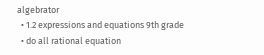algebrator
  • 1.2 expressions and equations 9th grade
  • do all rational equation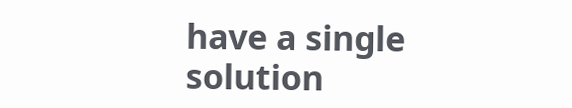have a single solution